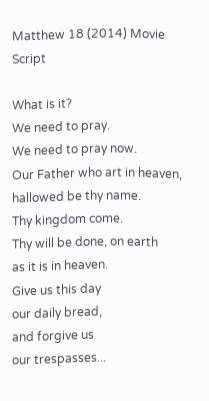Matthew 18 (2014) Movie Script

What is it?
We need to pray.
We need to pray now.
Our Father who art in heaven,
hallowed be thy name.
Thy kingdom come.
Thy will be done, on earth
as it is in heaven.
Give us this day
our daily bread,
and forgive us
our trespasses...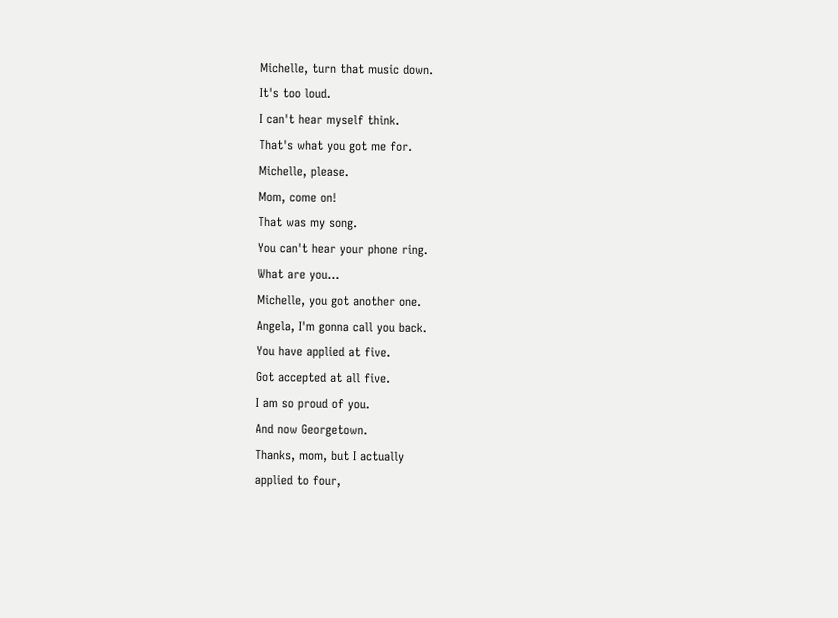Michelle, turn that music down.
It's too loud.
I can't hear myself think.
That's what you got me for.
Michelle, please.
Mom, come on!
That was my song.
You can't hear your phone ring.
What are you...
Michelle, you got another one.
Angela, I'm gonna call you back.
You have applied at five.
Got accepted at all five.
I am so proud of you.
And now Georgetown.
Thanks, mom, but I actually
applied to four,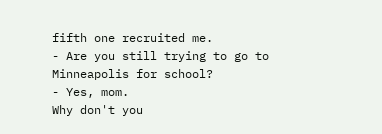fifth one recruited me.
- Are you still trying to go to
Minneapolis for school?
- Yes, mom.
Why don't you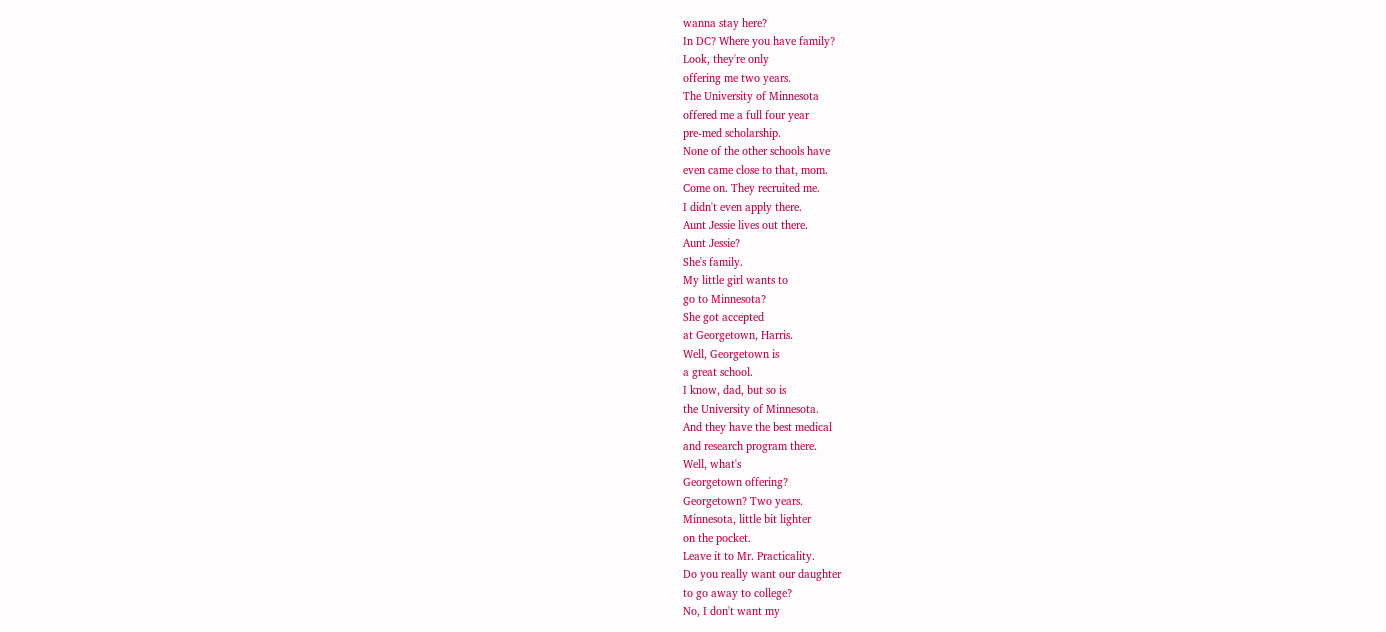wanna stay here?
In DC? Where you have family?
Look, they're only
offering me two years.
The University of Minnesota
offered me a full four year
pre-med scholarship.
None of the other schools have
even came close to that, mom.
Come on. They recruited me.
I didn't even apply there.
Aunt Jessie lives out there.
Aunt Jessie?
She's family.
My little girl wants to
go to Minnesota?
She got accepted
at Georgetown, Harris.
Well, Georgetown is
a great school.
I know, dad, but so is
the University of Minnesota.
And they have the best medical
and research program there.
Well, what's
Georgetown offering?
Georgetown? Two years.
Minnesota, little bit lighter
on the pocket.
Leave it to Mr. Practicality.
Do you really want our daughter
to go away to college?
No, I don't want my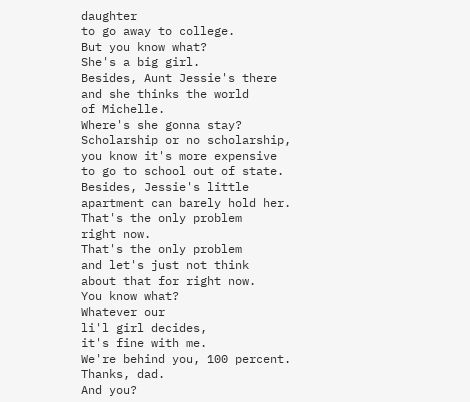daughter
to go away to college.
But you know what?
She's a big girl.
Besides, Aunt Jessie's there
and she thinks the world
of Michelle.
Where's she gonna stay?
Scholarship or no scholarship,
you know it's more expensive
to go to school out of state.
Besides, Jessie's little
apartment can barely hold her.
That's the only problem
right now.
That's the only problem
and let's just not think
about that for right now.
You know what?
Whatever our
li'l girl decides,
it's fine with me.
We're behind you, 100 percent.
Thanks, dad.
And you?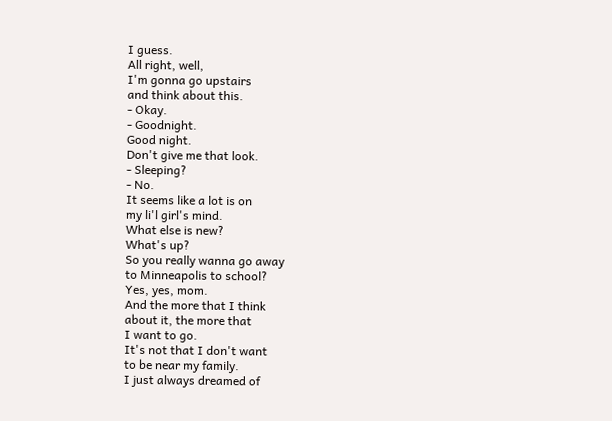I guess.
All right, well,
I'm gonna go upstairs
and think about this.
- Okay.
- Goodnight.
Good night.
Don't give me that look.
- Sleeping?
- No.
It seems like a lot is on
my li'l girl's mind.
What else is new?
What's up?
So you really wanna go away
to Minneapolis to school?
Yes, yes, mom.
And the more that I think
about it, the more that
I want to go.
It's not that I don't want
to be near my family.
I just always dreamed of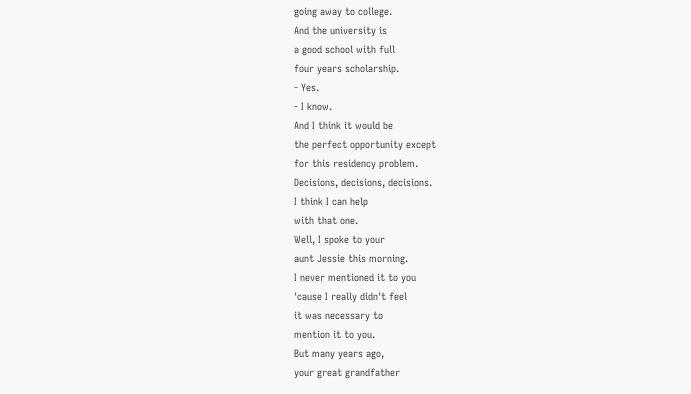going away to college.
And the university is
a good school with full
four years scholarship.
- Yes.
- I know.
And I think it would be
the perfect opportunity except
for this residency problem.
Decisions, decisions, decisions.
I think I can help
with that one.
Well, I spoke to your
aunt Jessie this morning.
I never mentioned it to you
'cause I really didn't feel
it was necessary to
mention it to you.
But many years ago,
your great grandfather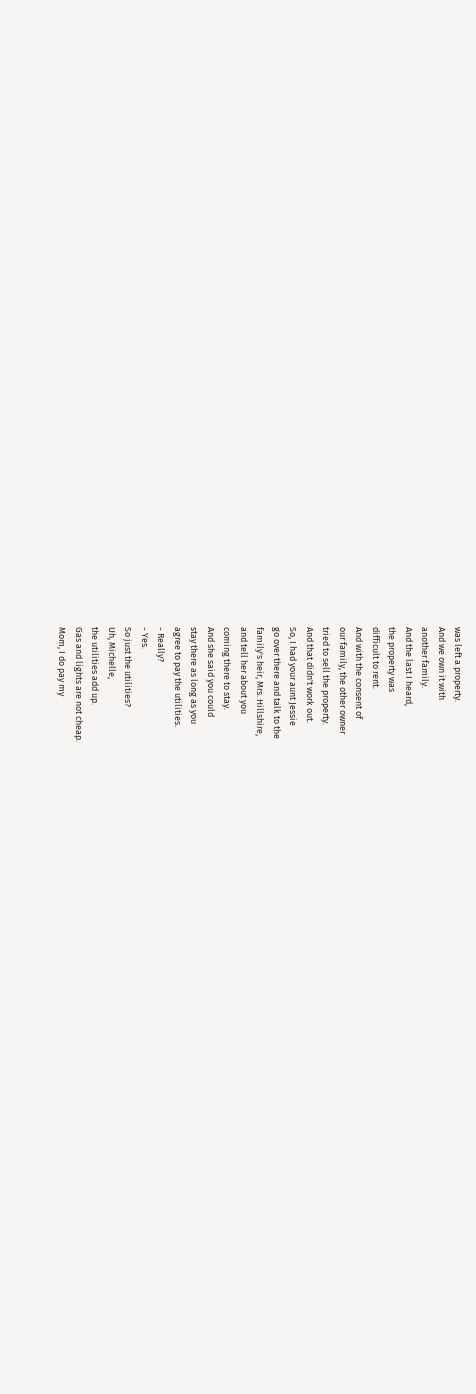was left a property.
And we own it with
another family.
And the last I heard,
the property was
difficult to rent.
And with the consent of
our family, the other owner
tried to sell the property.
And that didn't work out.
So, I had your aunt Jessie
go over there and talk to the
family's heir, Mrs. Hillshire,
and tell her about you
coming there to stay.
And she said you could
stay there as long as you
agree to pay the utilities.
- Really?
- Yes.
So just the utilities?
Uh, Michelle,
the utilities add up.
Gas and lights are not cheap.
Mom, I do pay my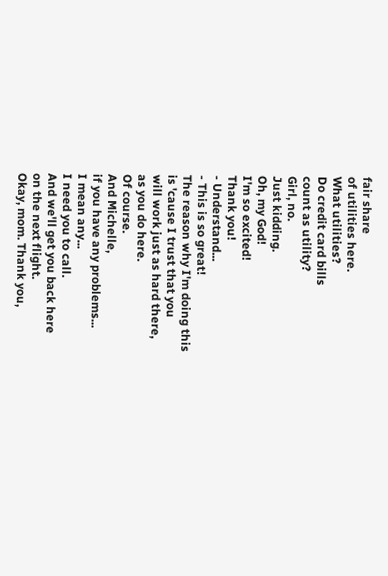fair share
of utilities here.
What utilities?
Do credit card bills
count as utility?
Girl, no.
Just kidding.
Oh, my God!
I'm so excited!
Thank you!
- Understand...
- This is so great!
The reason why I'm doing this
is 'cause I trust that you
will work just as hard there,
as you do here.
Of course.
And Michelle,
if you have any problems...
I mean any...
I need you to call.
And we'll get you back here
on the next flight.
Okay, mom. Thank you,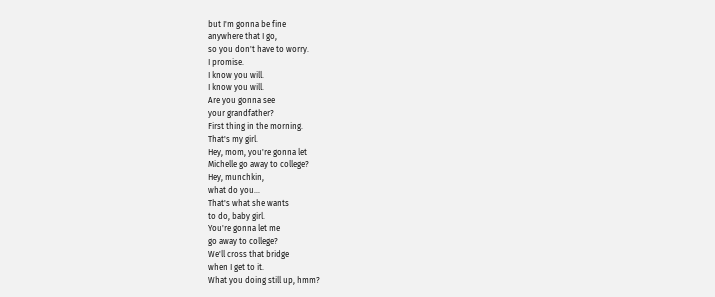but I'm gonna be fine
anywhere that I go,
so you don't have to worry.
I promise.
I know you will.
I know you will.
Are you gonna see
your grandfather?
First thing in the morning.
That's my girl.
Hey, mom, you're gonna let
Michelle go away to college?
Hey, munchkin,
what do you...
That's what she wants
to do, baby girl.
You're gonna let me
go away to college?
We'll cross that bridge
when I get to it.
What you doing still up, hmm?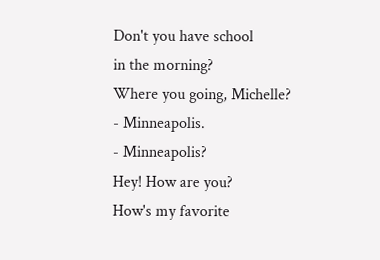Don't you have school
in the morning?
Where you going, Michelle?
- Minneapolis.
- Minneapolis?
Hey! How are you?
How's my favorite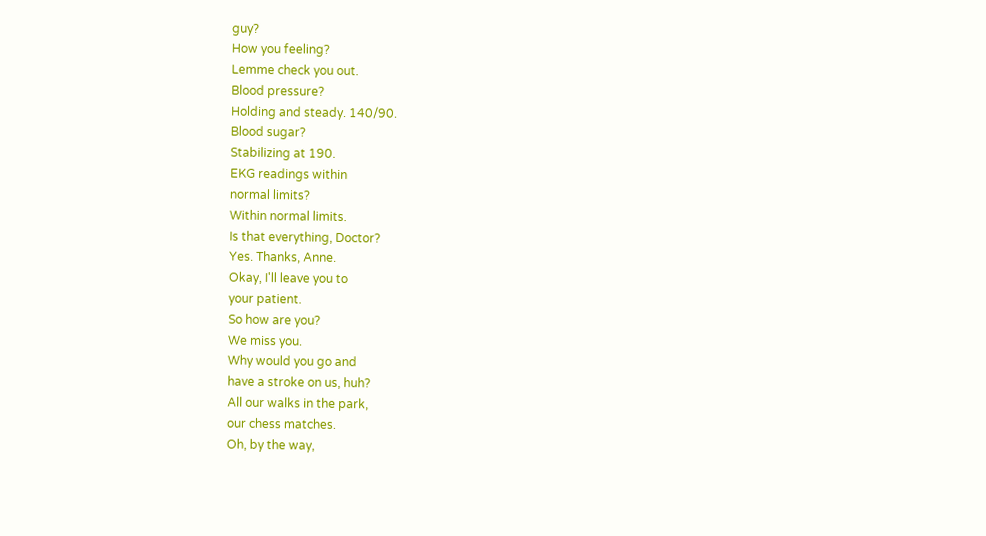guy?
How you feeling?
Lemme check you out.
Blood pressure?
Holding and steady. 140/90.
Blood sugar?
Stabilizing at 190.
EKG readings within
normal limits?
Within normal limits.
Is that everything, Doctor?
Yes. Thanks, Anne.
Okay, I'll leave you to
your patient.
So how are you?
We miss you.
Why would you go and
have a stroke on us, huh?
All our walks in the park,
our chess matches.
Oh, by the way,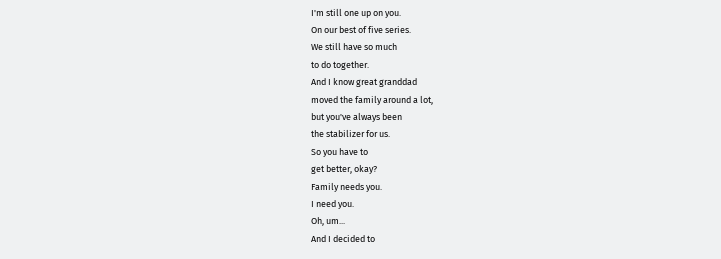I'm still one up on you.
On our best of five series.
We still have so much
to do together.
And I know great granddad
moved the family around a lot,
but you've always been
the stabilizer for us.
So you have to
get better, okay?
Family needs you.
I need you.
Oh, um...
And I decided to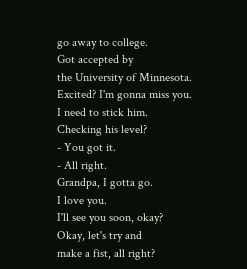go away to college.
Got accepted by
the University of Minnesota.
Excited? I'm gonna miss you.
I need to stick him.
Checking his level?
- You got it.
- All right.
Grandpa, I gotta go.
I love you.
I'll see you soon, okay?
Okay, let's try and
make a fist, all right?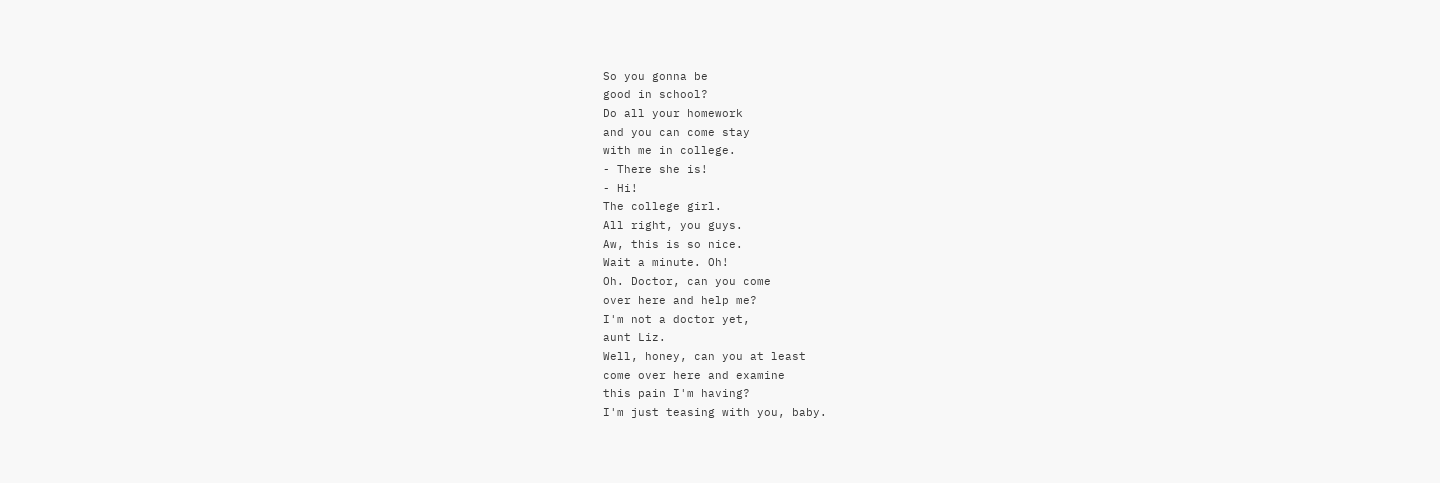So you gonna be
good in school?
Do all your homework
and you can come stay
with me in college.
- There she is!
- Hi!
The college girl.
All right, you guys.
Aw, this is so nice.
Wait a minute. Oh!
Oh. Doctor, can you come
over here and help me?
I'm not a doctor yet,
aunt Liz.
Well, honey, can you at least
come over here and examine
this pain I'm having?
I'm just teasing with you, baby.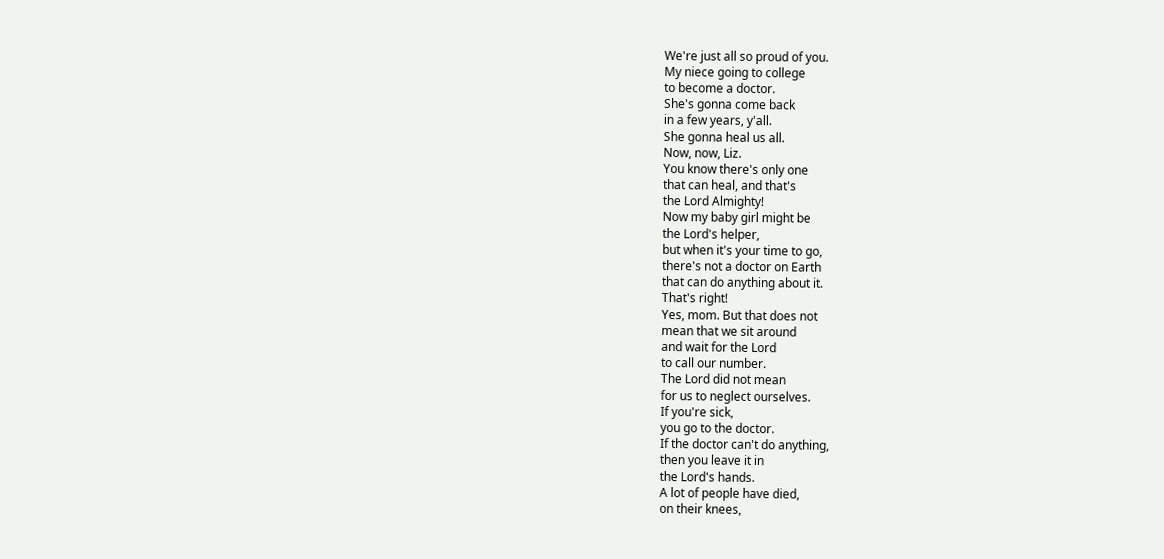We're just all so proud of you.
My niece going to college
to become a doctor.
She's gonna come back
in a few years, y'all.
She gonna heal us all.
Now, now, Liz.
You know there's only one
that can heal, and that's
the Lord Almighty!
Now my baby girl might be
the Lord's helper,
but when it's your time to go,
there's not a doctor on Earth
that can do anything about it.
That's right!
Yes, mom. But that does not
mean that we sit around
and wait for the Lord
to call our number.
The Lord did not mean
for us to neglect ourselves.
If you're sick,
you go to the doctor.
If the doctor can't do anything,
then you leave it in
the Lord's hands.
A lot of people have died,
on their knees,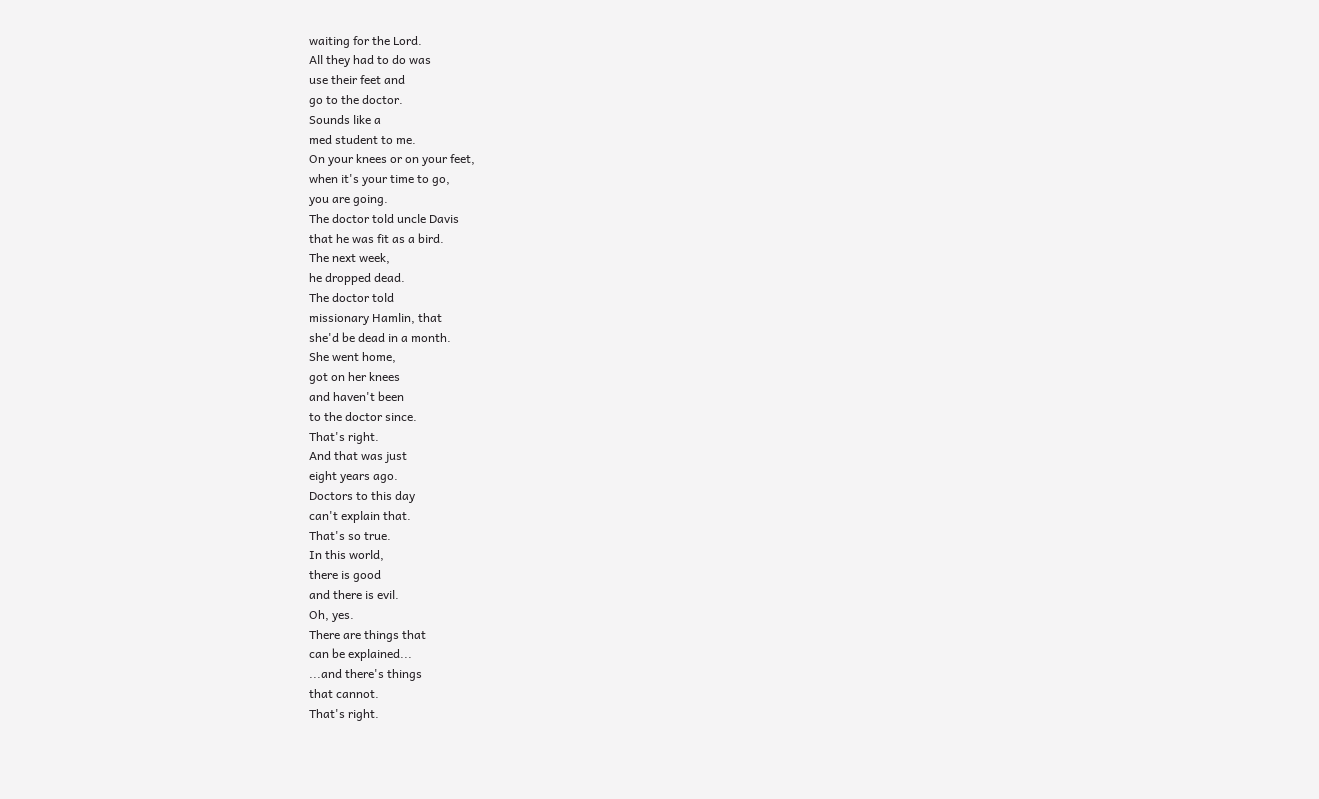waiting for the Lord.
All they had to do was
use their feet and
go to the doctor.
Sounds like a
med student to me.
On your knees or on your feet,
when it's your time to go,
you are going.
The doctor told uncle Davis
that he was fit as a bird.
The next week,
he dropped dead.
The doctor told
missionary Hamlin, that
she'd be dead in a month.
She went home,
got on her knees
and haven't been
to the doctor since.
That's right.
And that was just
eight years ago.
Doctors to this day
can't explain that.
That's so true.
In this world,
there is good
and there is evil.
Oh, yes.
There are things that
can be explained...
...and there's things
that cannot.
That's right.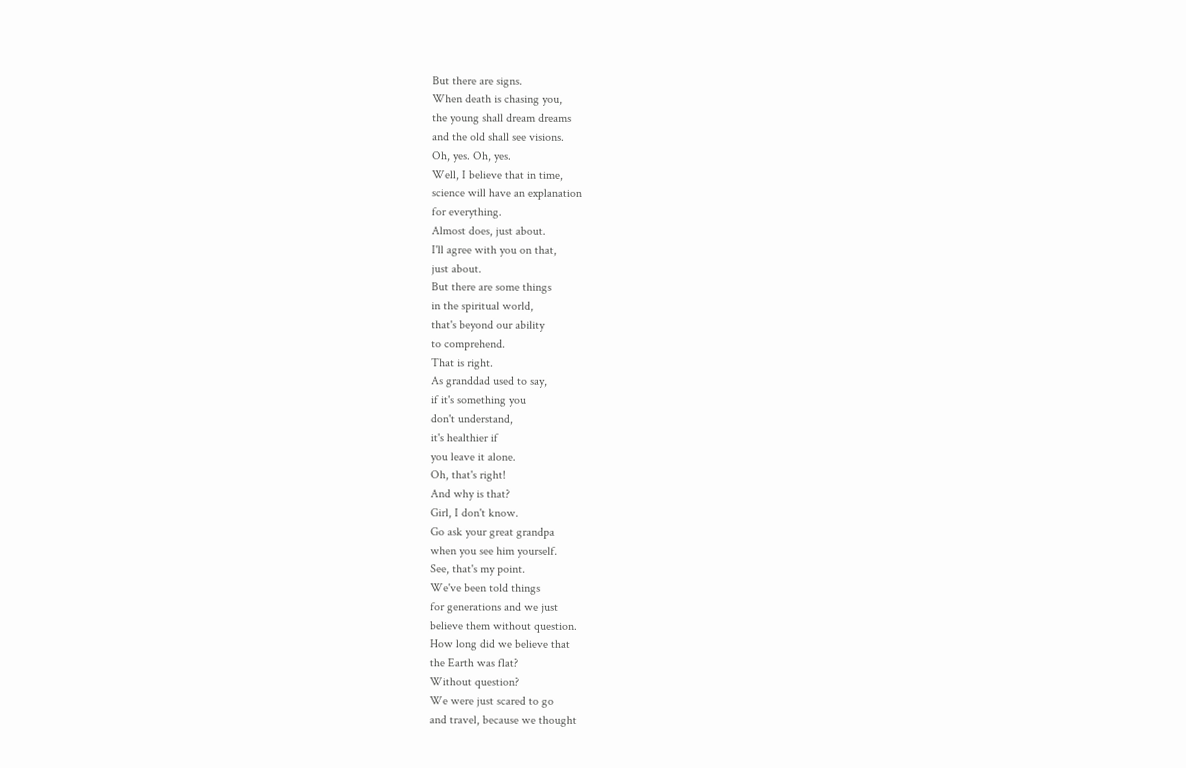But there are signs.
When death is chasing you,
the young shall dream dreams
and the old shall see visions.
Oh, yes. Oh, yes.
Well, I believe that in time,
science will have an explanation
for everything.
Almost does, just about.
I'll agree with you on that,
just about.
But there are some things
in the spiritual world,
that's beyond our ability
to comprehend.
That is right.
As granddad used to say,
if it's something you
don't understand,
it's healthier if
you leave it alone.
Oh, that's right!
And why is that?
Girl, I don't know.
Go ask your great grandpa
when you see him yourself.
See, that's my point.
We've been told things
for generations and we just
believe them without question.
How long did we believe that
the Earth was flat?
Without question?
We were just scared to go
and travel, because we thought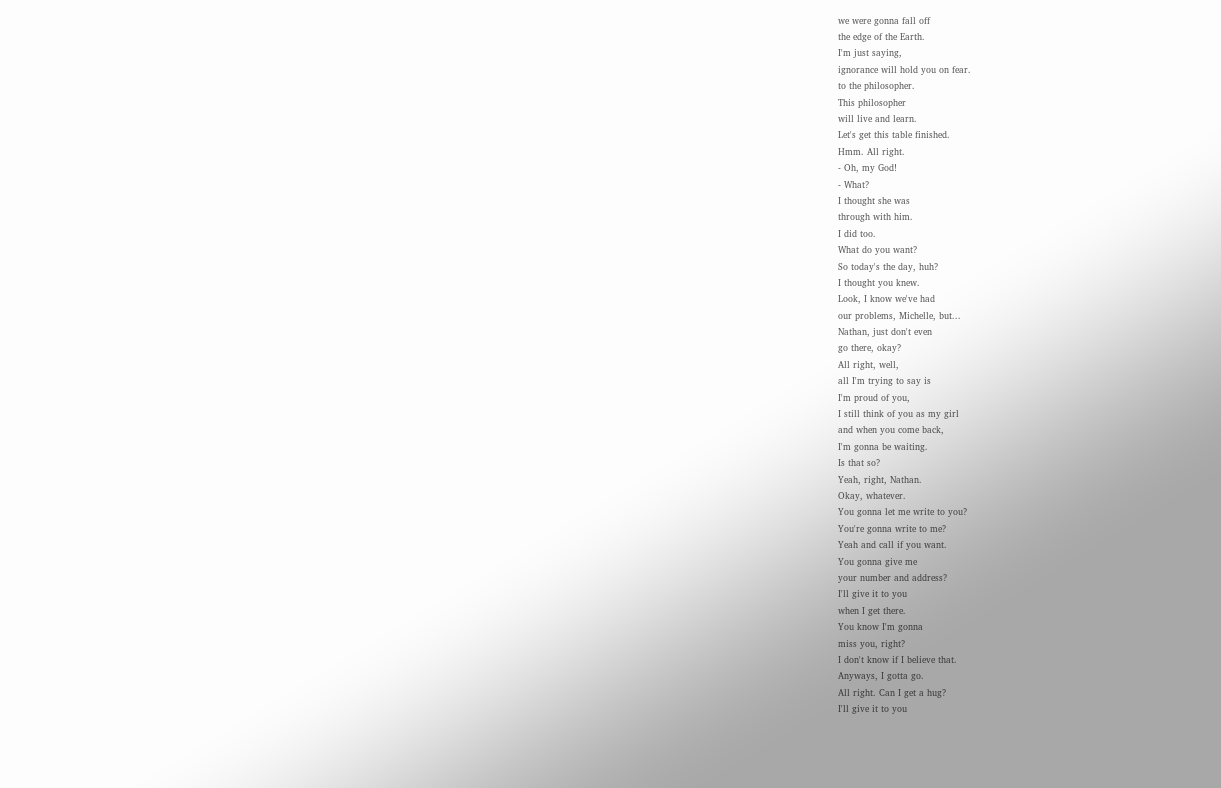we were gonna fall off
the edge of the Earth.
I'm just saying,
ignorance will hold you on fear.
to the philosopher.
This philosopher
will live and learn.
Let's get this table finished.
Hmm. All right.
- Oh, my God!
- What?
I thought she was
through with him.
I did too.
What do you want?
So today's the day, huh?
I thought you knew.
Look, I know we've had
our problems, Michelle, but...
Nathan, just don't even
go there, okay?
All right, well,
all I'm trying to say is
I'm proud of you,
I still think of you as my girl
and when you come back,
I'm gonna be waiting.
Is that so?
Yeah, right, Nathan.
Okay, whatever.
You gonna let me write to you?
You're gonna write to me?
Yeah and call if you want.
You gonna give me
your number and address?
I'll give it to you
when I get there.
You know I'm gonna
miss you, right?
I don't know if I believe that.
Anyways, I gotta go.
All right. Can I get a hug?
I'll give it to you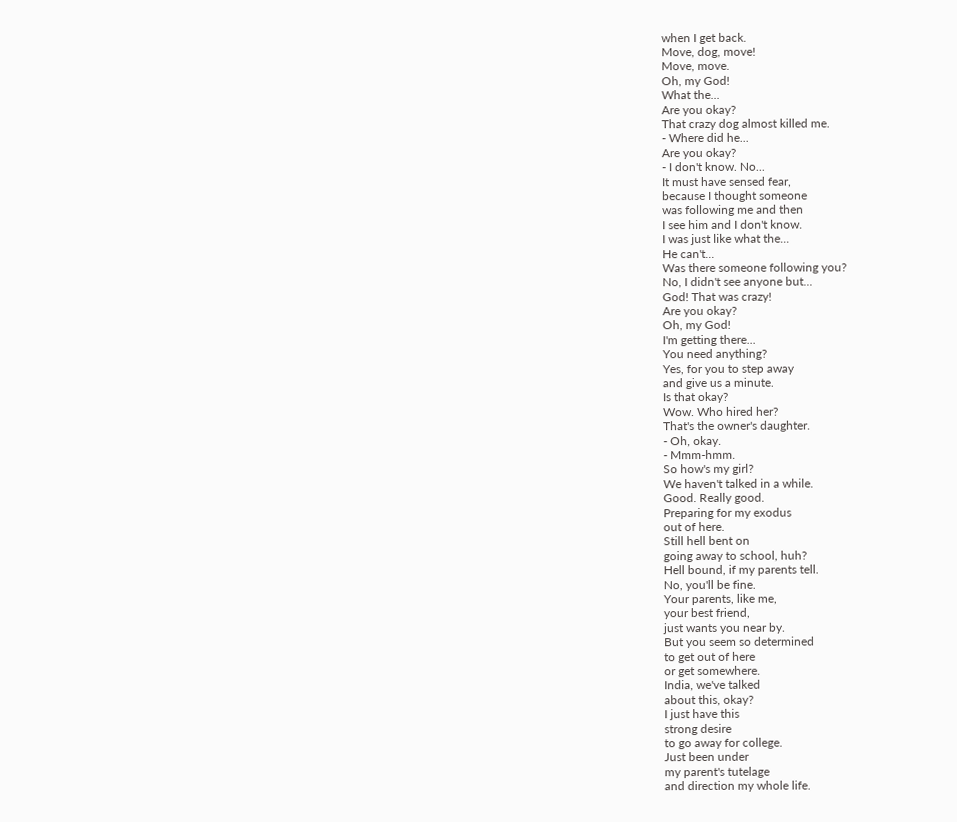when I get back.
Move, dog, move!
Move, move.
Oh, my God!
What the...
Are you okay?
That crazy dog almost killed me.
- Where did he...
Are you okay?
- I don't know. No...
It must have sensed fear,
because I thought someone
was following me and then
I see him and I don't know.
I was just like what the...
He can't...
Was there someone following you?
No, I didn't see anyone but...
God! That was crazy!
Are you okay?
Oh, my God!
I'm getting there...
You need anything?
Yes, for you to step away
and give us a minute.
Is that okay?
Wow. Who hired her?
That's the owner's daughter.
- Oh, okay.
- Mmm-hmm.
So how's my girl?
We haven't talked in a while.
Good. Really good.
Preparing for my exodus
out of here.
Still hell bent on
going away to school, huh?
Hell bound, if my parents tell.
No, you'll be fine.
Your parents, like me,
your best friend,
just wants you near by.
But you seem so determined
to get out of here
or get somewhere.
India, we've talked
about this, okay?
I just have this
strong desire
to go away for college.
Just been under
my parent's tutelage
and direction my whole life.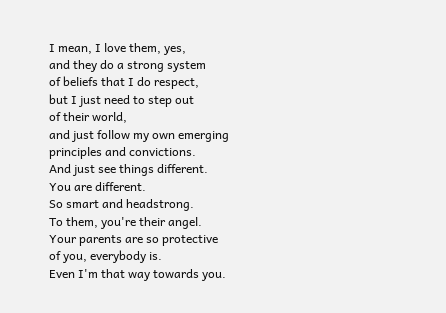I mean, I love them, yes,
and they do a strong system
of beliefs that I do respect,
but I just need to step out
of their world,
and just follow my own emerging
principles and convictions.
And just see things different.
You are different.
So smart and headstrong.
To them, you're their angel.
Your parents are so protective
of you, everybody is.
Even I'm that way towards you.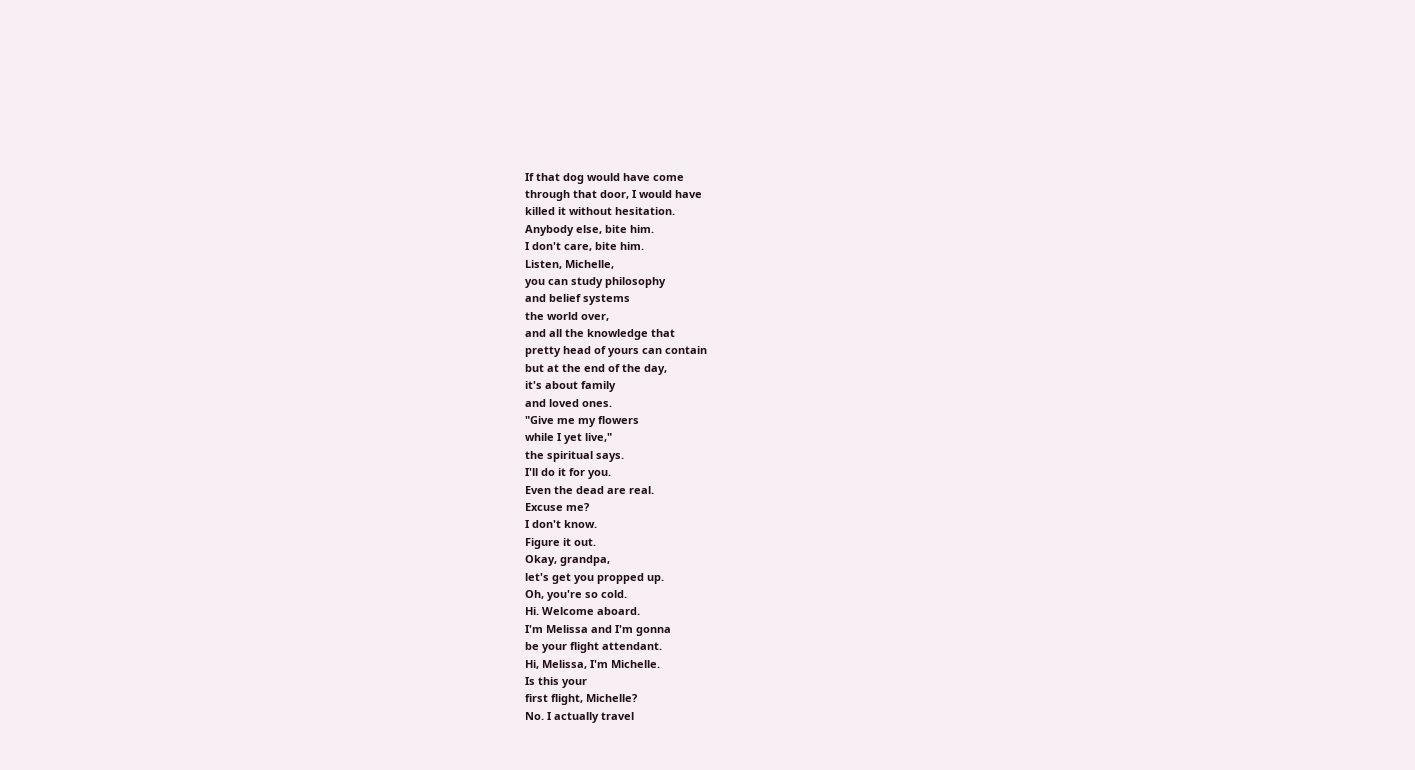If that dog would have come
through that door, I would have
killed it without hesitation.
Anybody else, bite him.
I don't care, bite him.
Listen, Michelle,
you can study philosophy
and belief systems
the world over,
and all the knowledge that
pretty head of yours can contain
but at the end of the day,
it's about family
and loved ones.
"Give me my flowers
while I yet live,"
the spiritual says.
I'll do it for you.
Even the dead are real.
Excuse me?
I don't know.
Figure it out.
Okay, grandpa,
let's get you propped up.
Oh, you're so cold.
Hi. Welcome aboard.
I'm Melissa and I'm gonna
be your flight attendant.
Hi, Melissa, I'm Michelle.
Is this your
first flight, Michelle?
No. I actually travel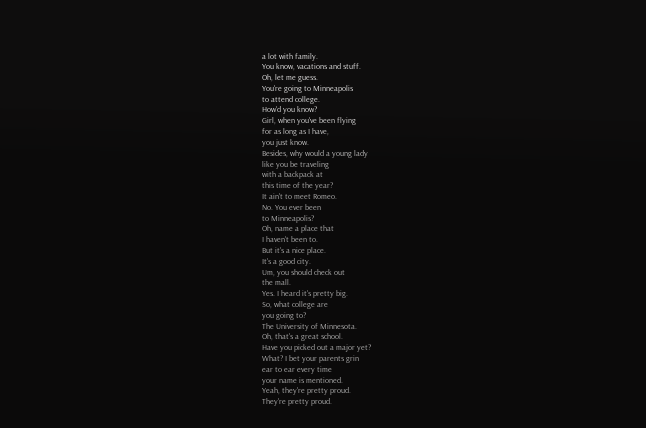a lot with family.
You know, vacations and stuff.
Oh, let me guess.
You're going to Minneapolis
to attend college.
How'd you know?
Girl, when you've been flying
for as long as I have,
you just know.
Besides, why would a young lady
like you be traveling
with a backpack at
this time of the year?
It ain't to meet Romeo.
No. You ever been
to Minneapolis?
Oh, name a place that
I haven't been to.
But it's a nice place.
It's a good city.
Um, you should check out
the mall.
Yes. I heard it's pretty big.
So, what college are
you going to?
The University of Minnesota.
Oh, that's a great school.
Have you picked out a major yet?
What? I bet your parents grin
ear to ear every time
your name is mentioned.
Yeah, they're pretty proud.
They're pretty proud.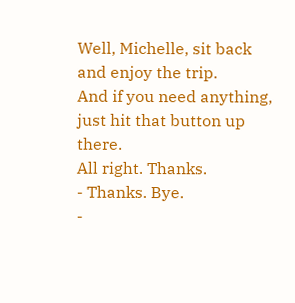Well, Michelle, sit back
and enjoy the trip.
And if you need anything,
just hit that button up there.
All right. Thanks.
- Thanks. Bye.
-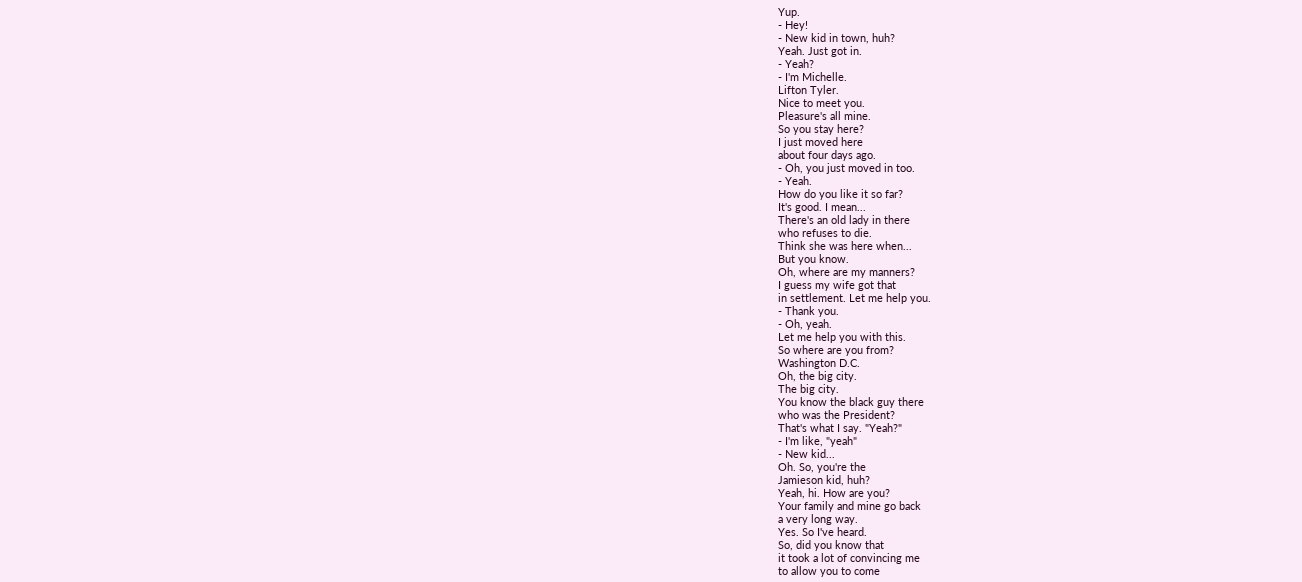Yup.
- Hey!
- New kid in town, huh?
Yeah. Just got in.
- Yeah?
- I'm Michelle.
Lifton Tyler.
Nice to meet you.
Pleasure's all mine.
So you stay here?
I just moved here
about four days ago.
- Oh, you just moved in too.
- Yeah.
How do you like it so far?
It's good. I mean...
There's an old lady in there
who refuses to die.
Think she was here when...
But you know.
Oh, where are my manners?
I guess my wife got that
in settlement. Let me help you.
- Thank you.
- Oh, yeah.
Let me help you with this.
So where are you from?
Washington D.C.
Oh, the big city.
The big city.
You know the black guy there
who was the President?
That's what I say. "Yeah?"
- I'm like, "yeah"
- New kid...
Oh. So, you're the
Jamieson kid, huh?
Yeah, hi. How are you?
Your family and mine go back
a very long way.
Yes. So I've heard.
So, did you know that
it took a lot of convincing me
to allow you to come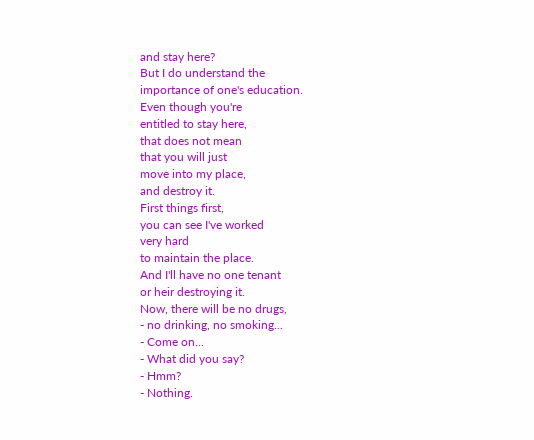and stay here?
But I do understand the
importance of one's education.
Even though you're
entitled to stay here,
that does not mean
that you will just
move into my place,
and destroy it.
First things first,
you can see I've worked
very hard
to maintain the place.
And I'll have no one tenant
or heir destroying it.
Now, there will be no drugs,
- no drinking, no smoking...
- Come on...
- What did you say?
- Hmm?
- Nothing.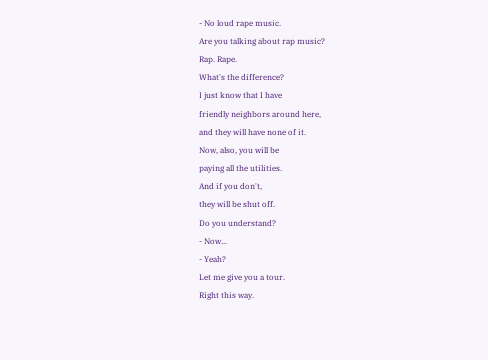- No loud rape music.
Are you talking about rap music?
Rap. Rape.
What's the difference?
I just know that I have
friendly neighbors around here,
and they will have none of it.
Now, also, you will be
paying all the utilities.
And if you don't,
they will be shut off.
Do you understand?
- Now...
- Yeah?
Let me give you a tour.
Right this way.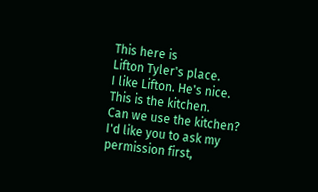This here is
Lifton Tyler's place.
I like Lifton. He's nice.
This is the kitchen.
Can we use the kitchen?
I'd like you to ask my
permission first,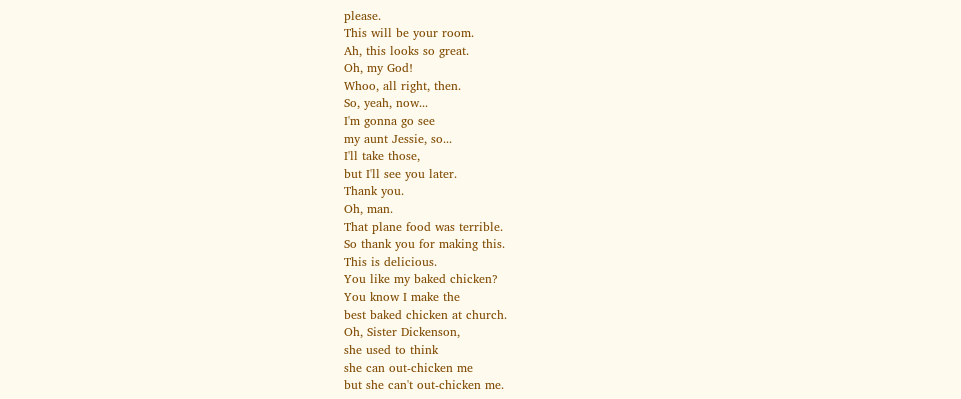please.
This will be your room.
Ah, this looks so great.
Oh, my God!
Whoo, all right, then.
So, yeah, now...
I'm gonna go see
my aunt Jessie, so...
I'll take those,
but I'll see you later.
Thank you.
Oh, man.
That plane food was terrible.
So thank you for making this.
This is delicious.
You like my baked chicken?
You know I make the
best baked chicken at church.
Oh, Sister Dickenson,
she used to think
she can out-chicken me
but she can't out-chicken me.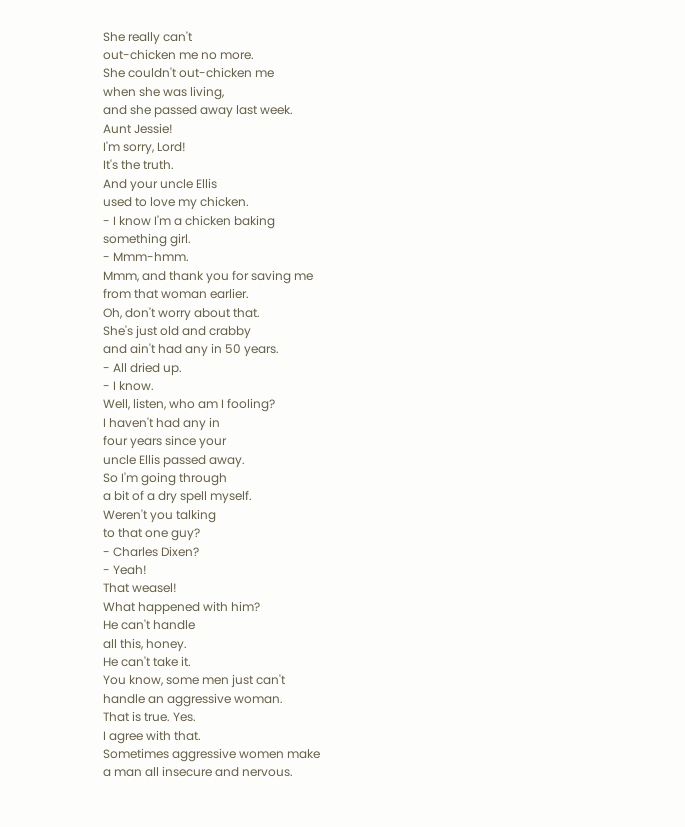She really can't
out-chicken me no more.
She couldn't out-chicken me
when she was living,
and she passed away last week.
Aunt Jessie!
I'm sorry, Lord!
It's the truth.
And your uncle Ellis
used to love my chicken.
- I know I'm a chicken baking
something girl.
- Mmm-hmm.
Mmm, and thank you for saving me
from that woman earlier.
Oh, don't worry about that.
She's just old and crabby
and ain't had any in 50 years.
- All dried up.
- I know.
Well, listen, who am I fooling?
I haven't had any in
four years since your
uncle Ellis passed away.
So I'm going through
a bit of a dry spell myself.
Weren't you talking
to that one guy?
- Charles Dixen?
- Yeah!
That weasel!
What happened with him?
He can't handle
all this, honey.
He can't take it.
You know, some men just can't
handle an aggressive woman.
That is true. Yes.
I agree with that.
Sometimes aggressive women make
a man all insecure and nervous.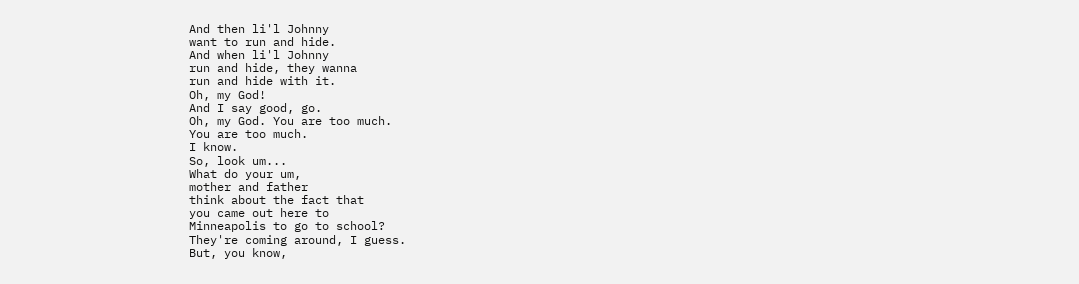And then li'l Johnny
want to run and hide.
And when li'l Johnny
run and hide, they wanna
run and hide with it.
Oh, my God!
And I say good, go.
Oh, my God. You are too much.
You are too much.
I know.
So, look um...
What do your um,
mother and father
think about the fact that
you came out here to
Minneapolis to go to school?
They're coming around, I guess.
But, you know,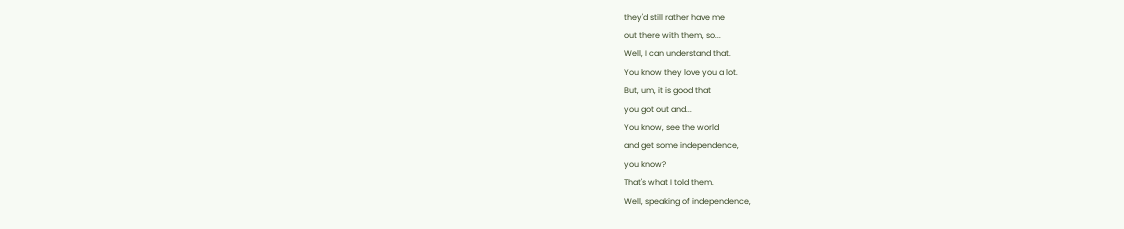they'd still rather have me
out there with them, so...
Well, I can understand that.
You know they love you a lot.
But, um, it is good that
you got out and...
You know, see the world
and get some independence,
you know?
That's what I told them.
Well, speaking of independence,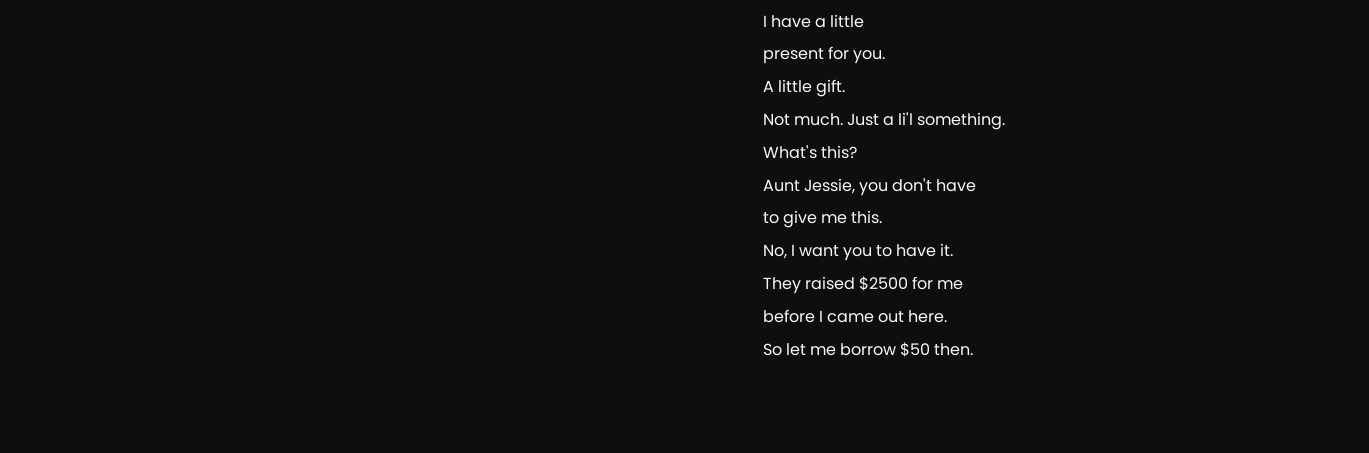I have a little
present for you.
A little gift.
Not much. Just a li'l something.
What's this?
Aunt Jessie, you don't have
to give me this.
No, I want you to have it.
They raised $2500 for me
before I came out here.
So let me borrow $50 then.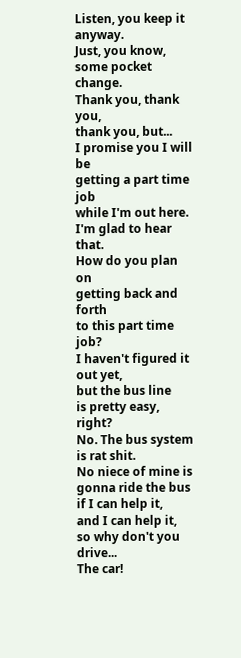Listen, you keep it anyway.
Just, you know,
some pocket change.
Thank you, thank you,
thank you, but...
I promise you I will be
getting a part time job
while I'm out here.
I'm glad to hear that.
How do you plan on
getting back and forth
to this part time job?
I haven't figured it out yet,
but the bus line
is pretty easy, right?
No. The bus system is rat shit.
No niece of mine is
gonna ride the bus
if I can help it,
and I can help it,
so why don't you drive...
The car!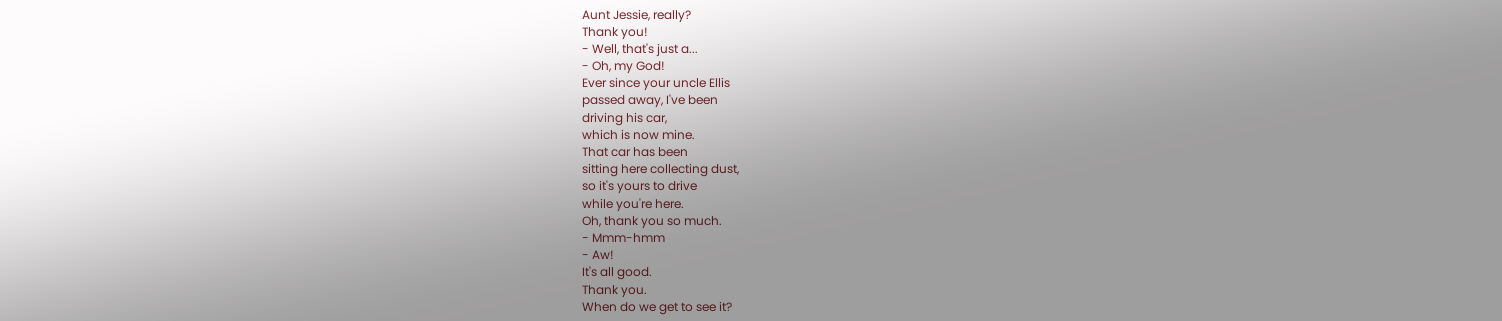Aunt Jessie, really?
Thank you!
- Well, that's just a...
- Oh, my God!
Ever since your uncle Ellis
passed away, I've been
driving his car,
which is now mine.
That car has been
sitting here collecting dust,
so it's yours to drive
while you're here.
Oh, thank you so much.
- Mmm-hmm
- Aw!
It's all good.
Thank you.
When do we get to see it?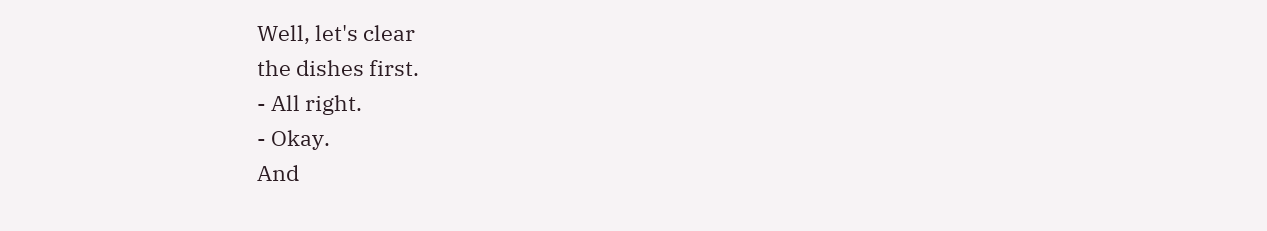Well, let's clear
the dishes first.
- All right.
- Okay.
And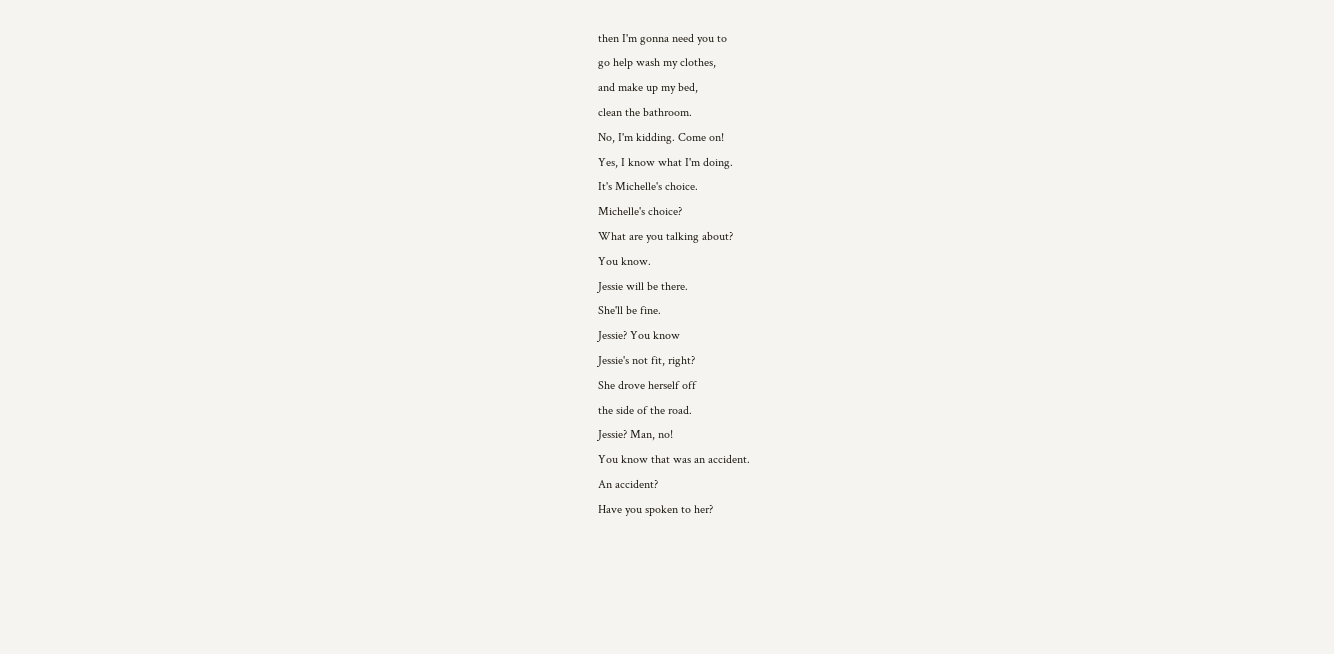then I'm gonna need you to
go help wash my clothes,
and make up my bed,
clean the bathroom.
No, I'm kidding. Come on!
Yes, I know what I'm doing.
It's Michelle's choice.
Michelle's choice?
What are you talking about?
You know.
Jessie will be there.
She'll be fine.
Jessie? You know
Jessie's not fit, right?
She drove herself off
the side of the road.
Jessie? Man, no!
You know that was an accident.
An accident?
Have you spoken to her?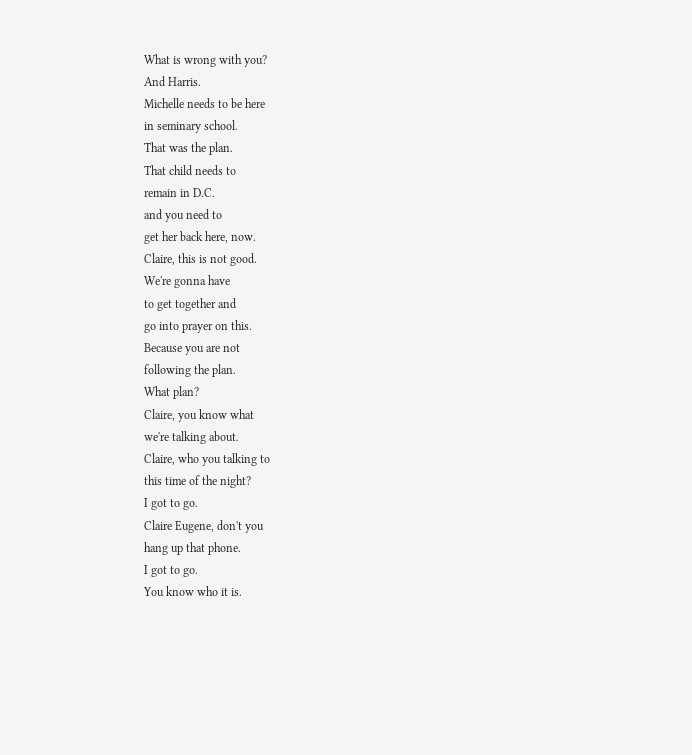What is wrong with you?
And Harris.
Michelle needs to be here
in seminary school.
That was the plan.
That child needs to
remain in D.C.
and you need to
get her back here, now.
Claire, this is not good.
We're gonna have
to get together and
go into prayer on this.
Because you are not
following the plan.
What plan?
Claire, you know what
we're talking about.
Claire, who you talking to
this time of the night?
I got to go.
Claire Eugene, don't you
hang up that phone.
I got to go.
You know who it is.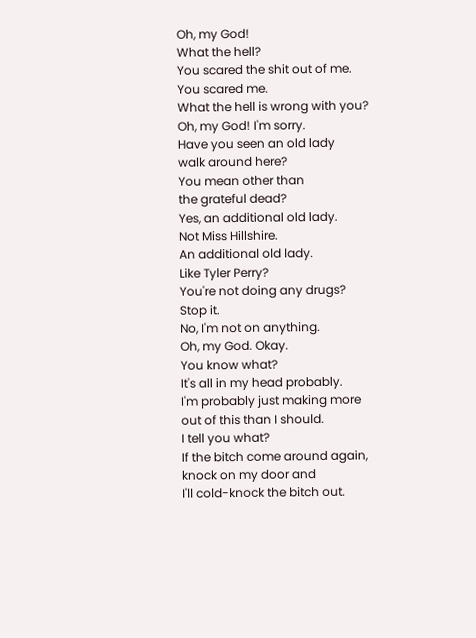Oh, my God!
What the hell?
You scared the shit out of me.
You scared me.
What the hell is wrong with you?
Oh, my God! I'm sorry.
Have you seen an old lady
walk around here?
You mean other than
the grateful dead?
Yes, an additional old lady.
Not Miss Hillshire.
An additional old lady.
Like Tyler Perry?
You're not doing any drugs?
Stop it.
No, I'm not on anything.
Oh, my God. Okay.
You know what?
It's all in my head probably.
I'm probably just making more
out of this than I should.
I tell you what?
If the bitch come around again,
knock on my door and
I'll cold-knock the bitch out.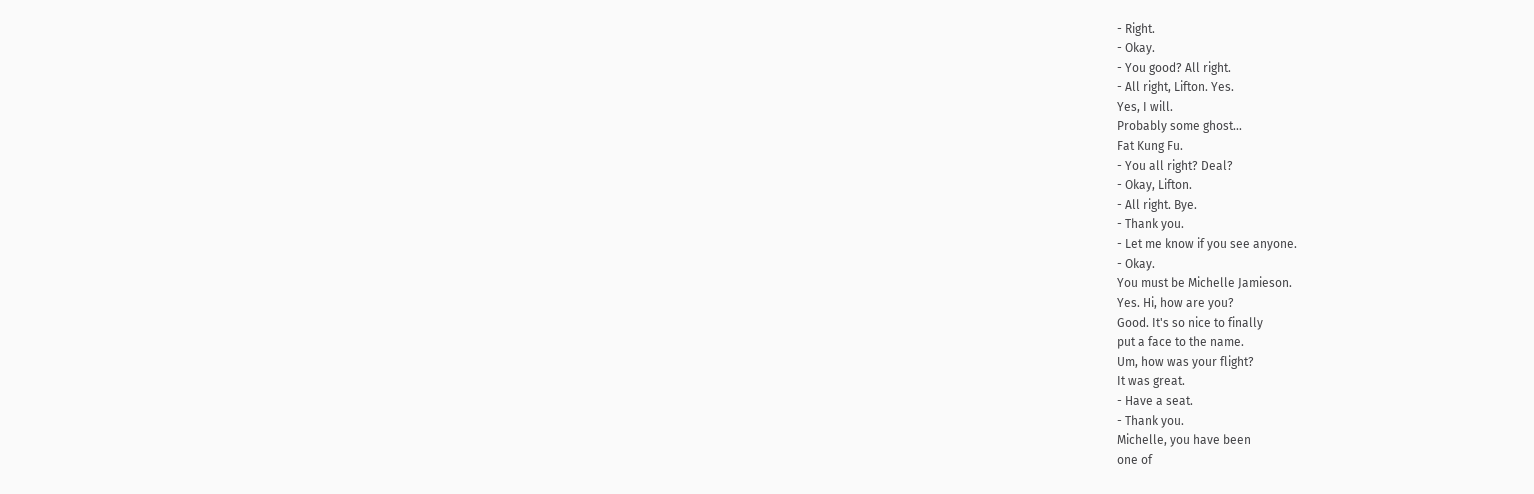- Right.
- Okay.
- You good? All right.
- All right, Lifton. Yes.
Yes, I will.
Probably some ghost...
Fat Kung Fu.
- You all right? Deal?
- Okay, Lifton.
- All right. Bye.
- Thank you.
- Let me know if you see anyone.
- Okay.
You must be Michelle Jamieson.
Yes. Hi, how are you?
Good. It's so nice to finally
put a face to the name.
Um, how was your flight?
It was great.
- Have a seat.
- Thank you.
Michelle, you have been
one of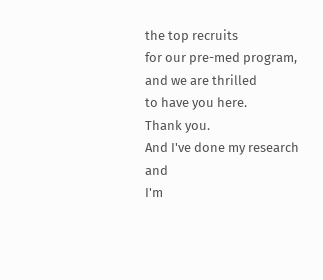the top recruits
for our pre-med program,
and we are thrilled
to have you here.
Thank you.
And I've done my research and
I'm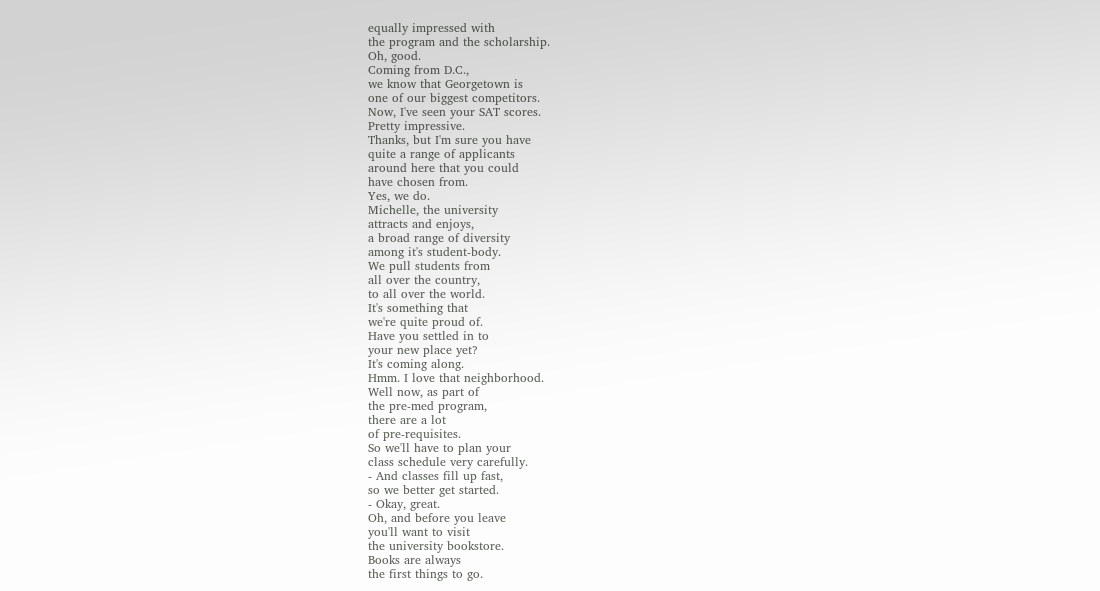equally impressed with
the program and the scholarship.
Oh, good.
Coming from D.C.,
we know that Georgetown is
one of our biggest competitors.
Now, I've seen your SAT scores.
Pretty impressive.
Thanks, but I'm sure you have
quite a range of applicants
around here that you could
have chosen from.
Yes, we do.
Michelle, the university
attracts and enjoys,
a broad range of diversity
among it's student-body.
We pull students from
all over the country,
to all over the world.
It's something that
we're quite proud of.
Have you settled in to
your new place yet?
It's coming along.
Hmm. I love that neighborhood.
Well now, as part of
the pre-med program,
there are a lot
of pre-requisites.
So we'll have to plan your
class schedule very carefully.
- And classes fill up fast,
so we better get started.
- Okay, great.
Oh, and before you leave
you'll want to visit
the university bookstore.
Books are always
the first things to go.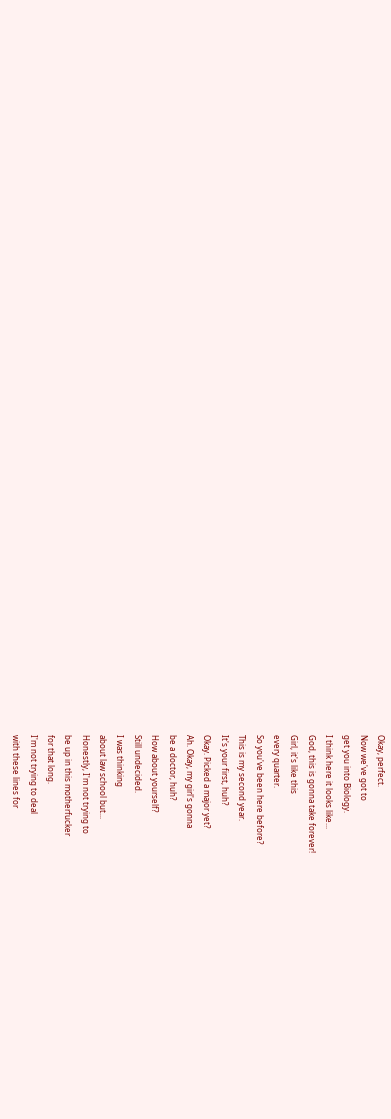Okay, perfect.
Now we've got to
get you into Biology.
I think here it looks like...
God, this is gonna take forever!
Girl, it's like this
every quarter.
So you've been here before?
This is my second year.
It's your first, huh?
Okay. Picked a major yet?
Ah. Okay, my girl's gonna
be a doctor, huh?
How about yourself?
Still undecided.
I was thinking
about law school but...
Honestly, I'm not trying to
be up in this motherfucker
for that long.
I'm not trying to deal
with these lines for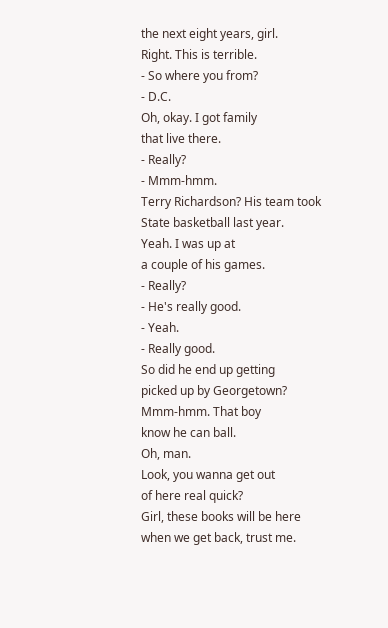the next eight years, girl.
Right. This is terrible.
- So where you from?
- D.C.
Oh, okay. I got family
that live there.
- Really?
- Mmm-hmm.
Terry Richardson? His team took
State basketball last year.
Yeah. I was up at
a couple of his games.
- Really?
- He's really good.
- Yeah.
- Really good.
So did he end up getting
picked up by Georgetown?
Mmm-hmm. That boy
know he can ball.
Oh, man.
Look, you wanna get out
of here real quick?
Girl, these books will be here
when we get back, trust me.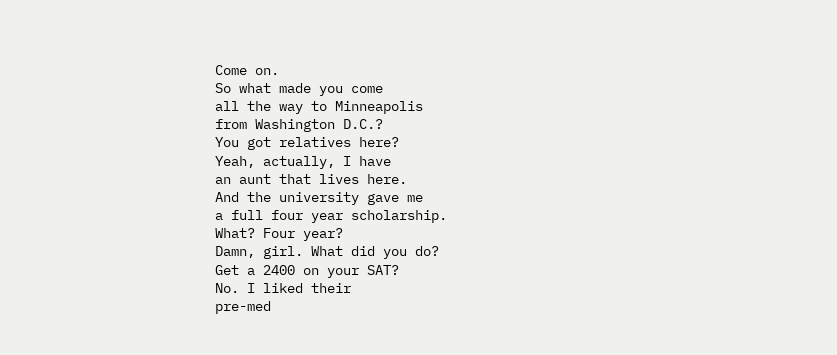Come on.
So what made you come
all the way to Minneapolis
from Washington D.C.?
You got relatives here?
Yeah, actually, I have
an aunt that lives here.
And the university gave me
a full four year scholarship.
What? Four year?
Damn, girl. What did you do?
Get a 2400 on your SAT?
No. I liked their
pre-med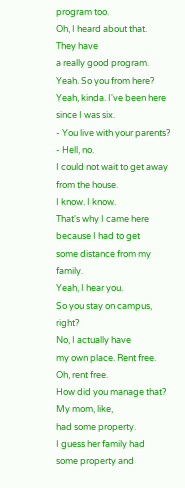program too.
Oh, I heard about that.
They have
a really good program.
Yeah. So you from here?
Yeah, kinda. I've been here
since I was six.
- You live with your parents?
- Hell, no.
I could not wait to get away
from the house.
I know. I know.
That's why I came here
because I had to get
some distance from my family.
Yeah, I hear you.
So you stay on campus, right?
No, I actually have
my own place. Rent free.
Oh, rent free.
How did you manage that?
My mom, like,
had some property.
I guess her family had
some property and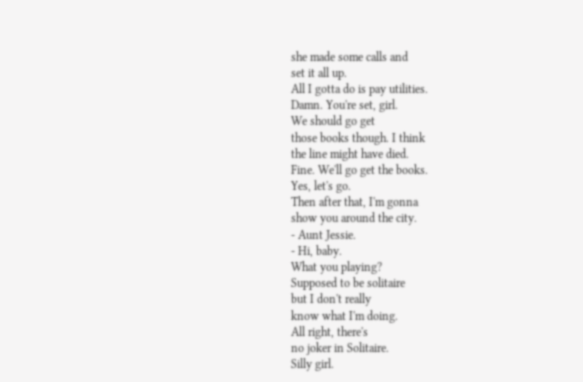she made some calls and
set it all up.
All I gotta do is pay utilities.
Damn. You're set, girl.
We should go get
those books though. I think
the line might have died.
Fine. We'll go get the books.
Yes, let's go.
Then after that, I'm gonna
show you around the city.
- Aunt Jessie.
- Hi, baby.
What you playing?
Supposed to be solitaire
but I don't really
know what I'm doing.
All right, there's
no joker in Solitaire.
Silly girl.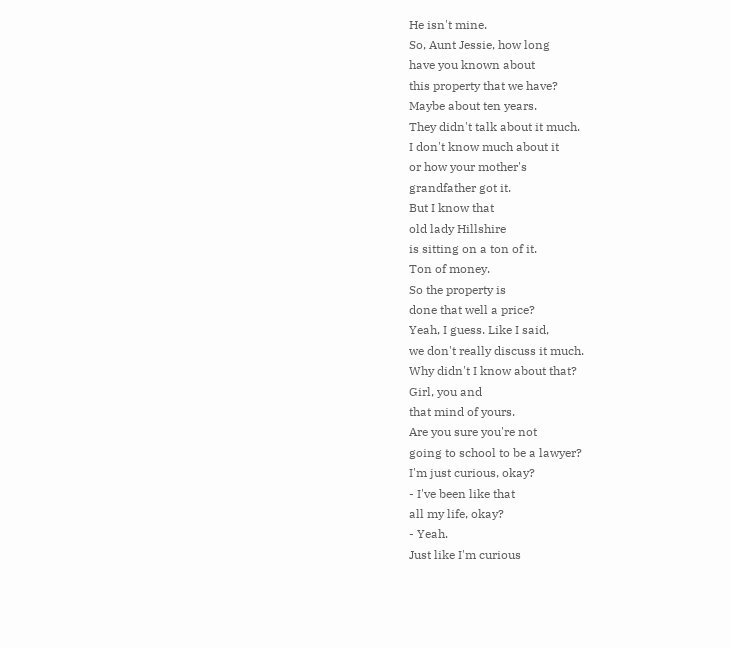He isn't mine.
So, Aunt Jessie, how long
have you known about
this property that we have?
Maybe about ten years.
They didn't talk about it much.
I don't know much about it
or how your mother's
grandfather got it.
But I know that
old lady Hillshire
is sitting on a ton of it.
Ton of money.
So the property is
done that well a price?
Yeah, I guess. Like I said,
we don't really discuss it much.
Why didn't I know about that?
Girl, you and
that mind of yours.
Are you sure you're not
going to school to be a lawyer?
I'm just curious, okay?
- I've been like that
all my life, okay?
- Yeah.
Just like I'm curious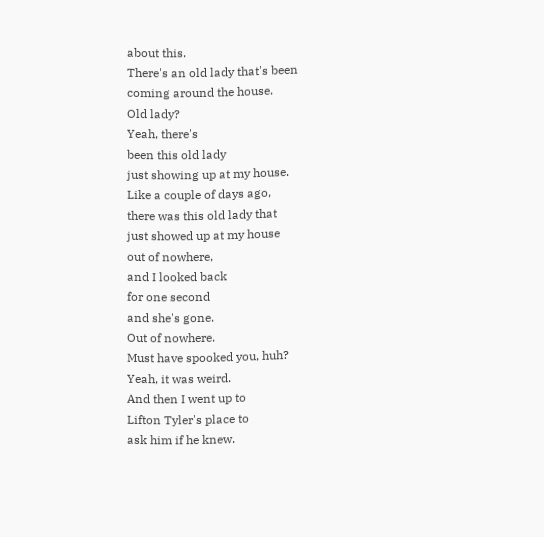about this.
There's an old lady that's been
coming around the house.
Old lady?
Yeah, there's
been this old lady
just showing up at my house.
Like a couple of days ago,
there was this old lady that
just showed up at my house
out of nowhere,
and I looked back
for one second
and she's gone.
Out of nowhere.
Must have spooked you, huh?
Yeah, it was weird.
And then I went up to
Lifton Tyler's place to
ask him if he knew.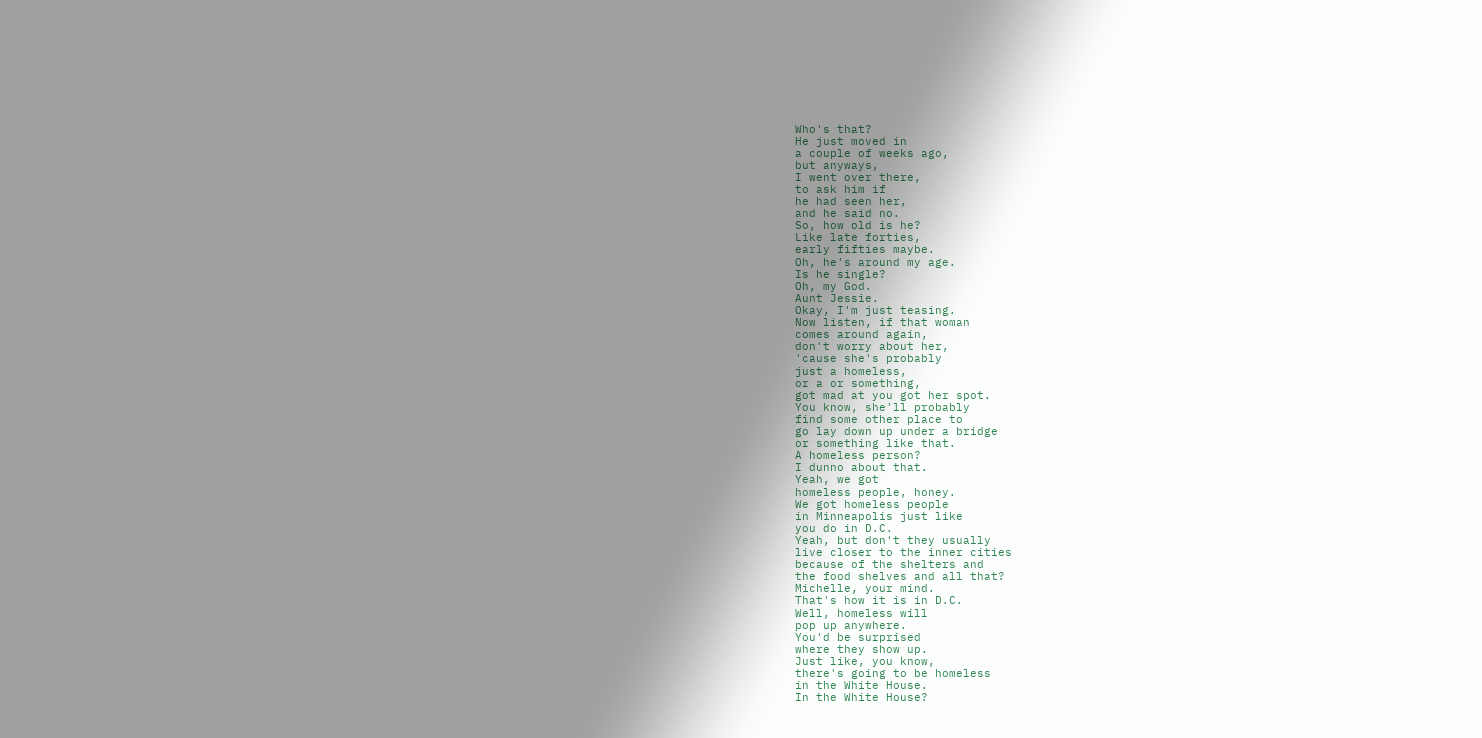Who's that?
He just moved in
a couple of weeks ago,
but anyways,
I went over there,
to ask him if
he had seen her,
and he said no.
So, how old is he?
Like late forties,
early fifties maybe.
Oh, he's around my age.
Is he single?
Oh, my God.
Aunt Jessie.
Okay, I'm just teasing.
Now listen, if that woman
comes around again,
don't worry about her,
'cause she's probably
just a homeless,
or a or something,
got mad at you got her spot.
You know, she'll probably
find some other place to
go lay down up under a bridge
or something like that.
A homeless person?
I dunno about that.
Yeah, we got
homeless people, honey.
We got homeless people
in Minneapolis just like
you do in D.C.
Yeah, but don't they usually
live closer to the inner cities
because of the shelters and
the food shelves and all that?
Michelle, your mind.
That's how it is in D.C.
Well, homeless will
pop up anywhere.
You'd be surprised
where they show up.
Just like, you know,
there's going to be homeless
in the White House.
In the White House?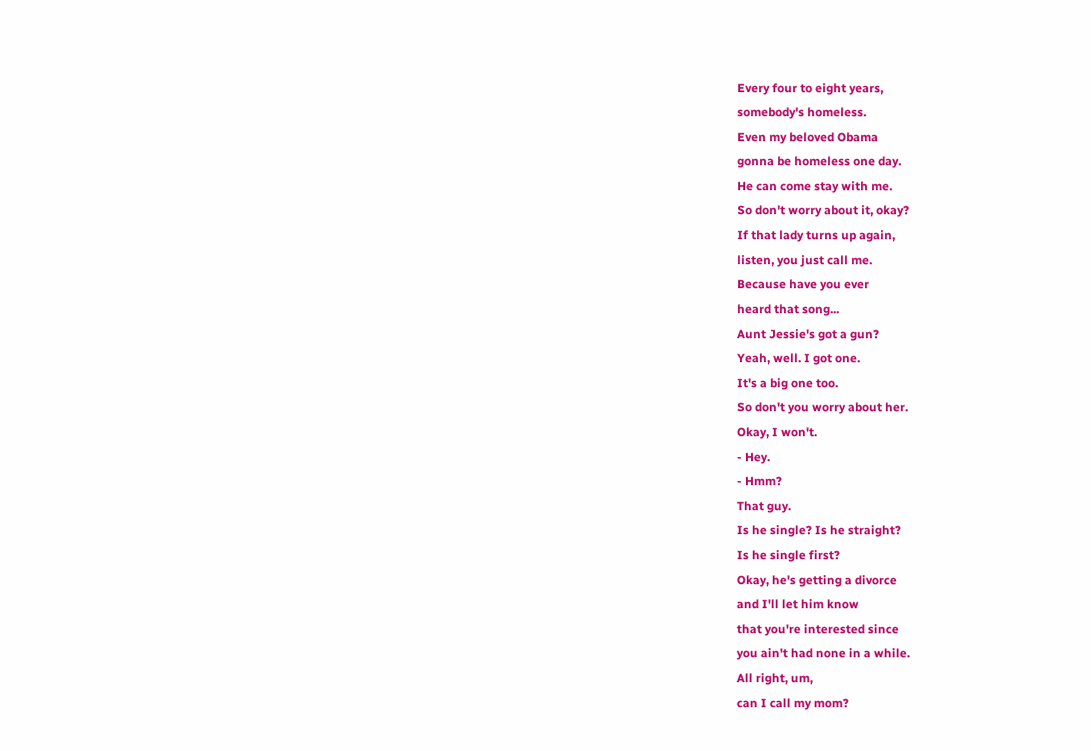Every four to eight years,
somebody's homeless.
Even my beloved Obama
gonna be homeless one day.
He can come stay with me.
So don't worry about it, okay?
If that lady turns up again,
listen, you just call me.
Because have you ever
heard that song...
Aunt Jessie's got a gun?
Yeah, well. I got one.
It's a big one too.
So don't you worry about her.
Okay, I won't.
- Hey.
- Hmm?
That guy.
Is he single? Is he straight?
Is he single first?
Okay, he's getting a divorce
and I'll let him know
that you're interested since
you ain't had none in a while.
All right, um,
can I call my mom?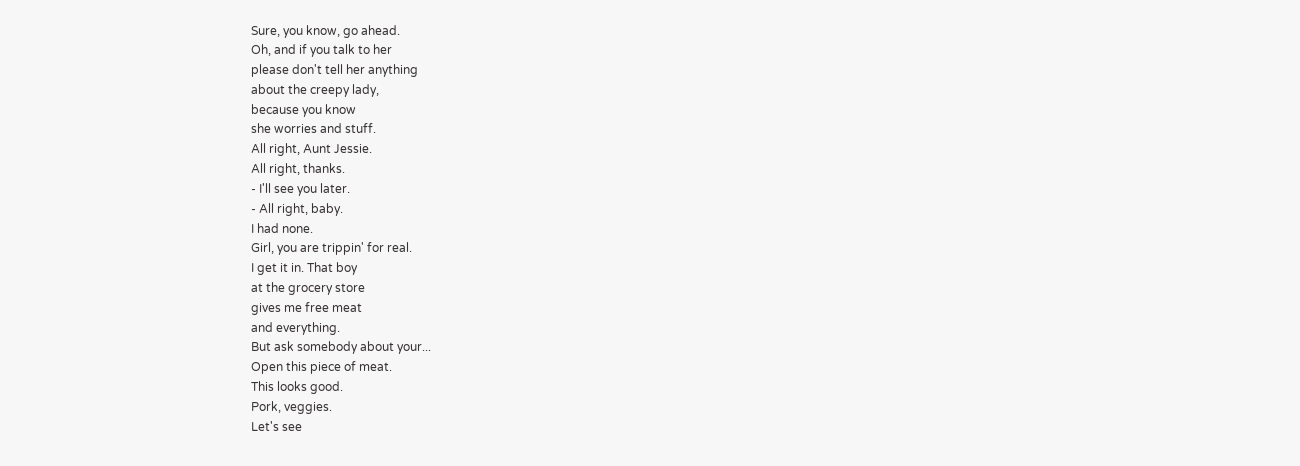Sure, you know, go ahead.
Oh, and if you talk to her
please don't tell her anything
about the creepy lady,
because you know
she worries and stuff.
All right, Aunt Jessie.
All right, thanks.
- I'll see you later.
- All right, baby.
I had none.
Girl, you are trippin' for real.
I get it in. That boy
at the grocery store
gives me free meat
and everything.
But ask somebody about your...
Open this piece of meat.
This looks good.
Pork, veggies.
Let's see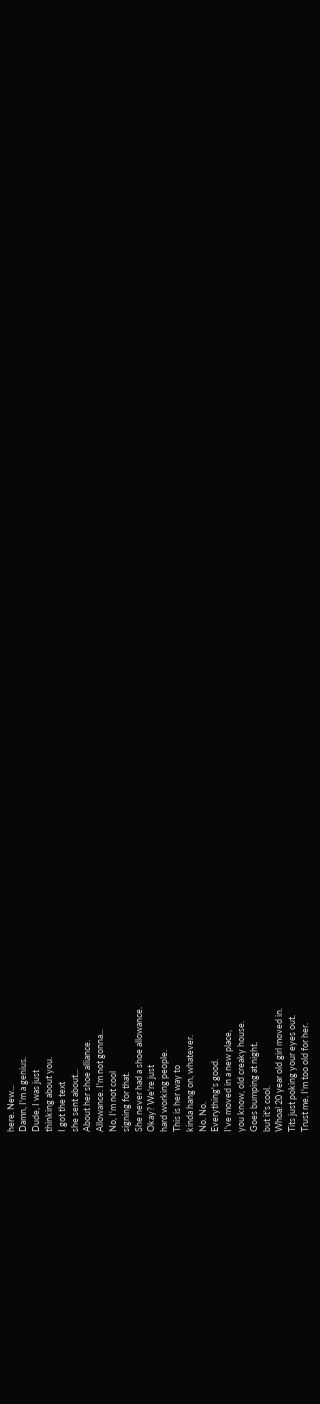here. New...
Damn, I'm a genius.
Dude, I was just
thinking about you.
I got the text
she sent about...
About her shoe alliance.
Allowance. I'm not gonna...
No, I'm not cool
signing for that.
She never had a shoe allowance.
Okay? We're just
hard working people.
This is her way to
kinda hang on, whatever.
No. No.
Everything's good.
I've moved in a new place,
you know, old creaky house.
Goes bumping at night,
but it's cool.
Whoa! 20 year old girl moved in.
Tits just poking your eyes out.
Trust me, I'm too old for her.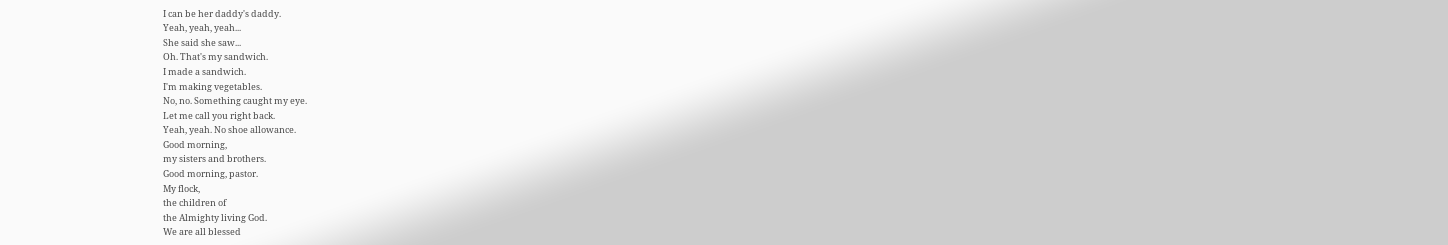I can be her daddy's daddy.
Yeah, yeah, yeah...
She said she saw...
Oh. That's my sandwich.
I made a sandwich.
I'm making vegetables.
No, no. Something caught my eye.
Let me call you right back.
Yeah, yeah. No shoe allowance.
Good morning,
my sisters and brothers.
Good morning, pastor.
My flock,
the children of
the Almighty living God.
We are all blessed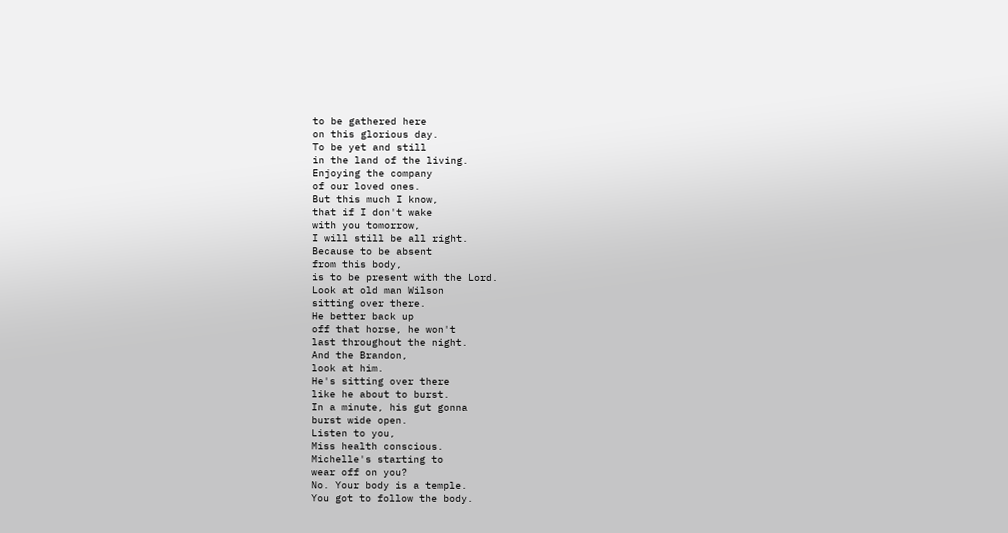to be gathered here
on this glorious day.
To be yet and still
in the land of the living.
Enjoying the company
of our loved ones.
But this much I know,
that if I don't wake
with you tomorrow,
I will still be all right.
Because to be absent
from this body,
is to be present with the Lord.
Look at old man Wilson
sitting over there.
He better back up
off that horse, he won't
last throughout the night.
And the Brandon,
look at him.
He's sitting over there
like he about to burst.
In a minute, his gut gonna
burst wide open.
Listen to you,
Miss health conscious.
Michelle's starting to
wear off on you?
No. Your body is a temple.
You got to follow the body.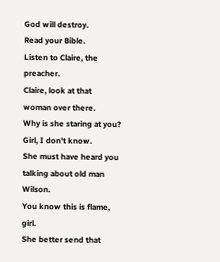God will destroy.
Read your Bible.
Listen to Claire, the preacher.
Claire, look at that
woman over there.
Why is she staring at you?
Girl, I don't know.
She must have heard you
talking about old man Wilson.
You know this is flame, girl.
She better send that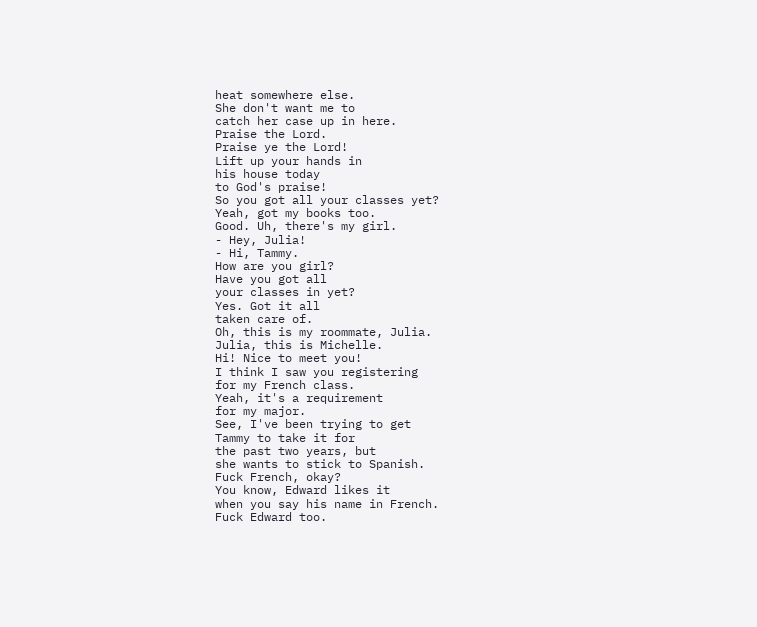heat somewhere else.
She don't want me to
catch her case up in here.
Praise the Lord.
Praise ye the Lord!
Lift up your hands in
his house today
to God's praise!
So you got all your classes yet?
Yeah, got my books too.
Good. Uh, there's my girl.
- Hey, Julia!
- Hi, Tammy.
How are you girl?
Have you got all
your classes in yet?
Yes. Got it all
taken care of.
Oh, this is my roommate, Julia.
Julia, this is Michelle.
Hi! Nice to meet you!
I think I saw you registering
for my French class.
Yeah, it's a requirement
for my major.
See, I've been trying to get
Tammy to take it for
the past two years, but
she wants to stick to Spanish.
Fuck French, okay?
You know, Edward likes it
when you say his name in French.
Fuck Edward too.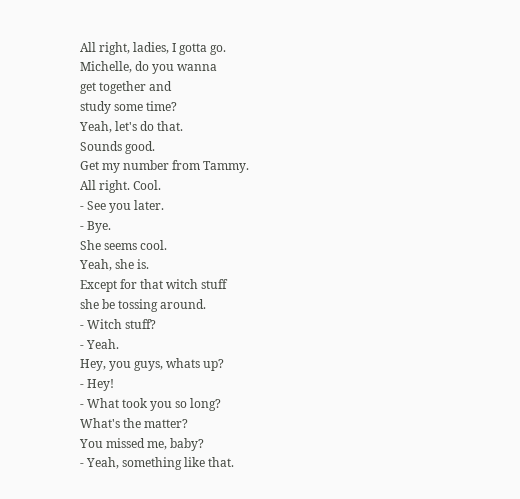All right, ladies, I gotta go.
Michelle, do you wanna
get together and
study some time?
Yeah, let's do that.
Sounds good.
Get my number from Tammy.
All right. Cool.
- See you later.
- Bye.
She seems cool.
Yeah, she is.
Except for that witch stuff
she be tossing around.
- Witch stuff?
- Yeah.
Hey, you guys, whats up?
- Hey!
- What took you so long?
What's the matter?
You missed me, baby?
- Yeah, something like that.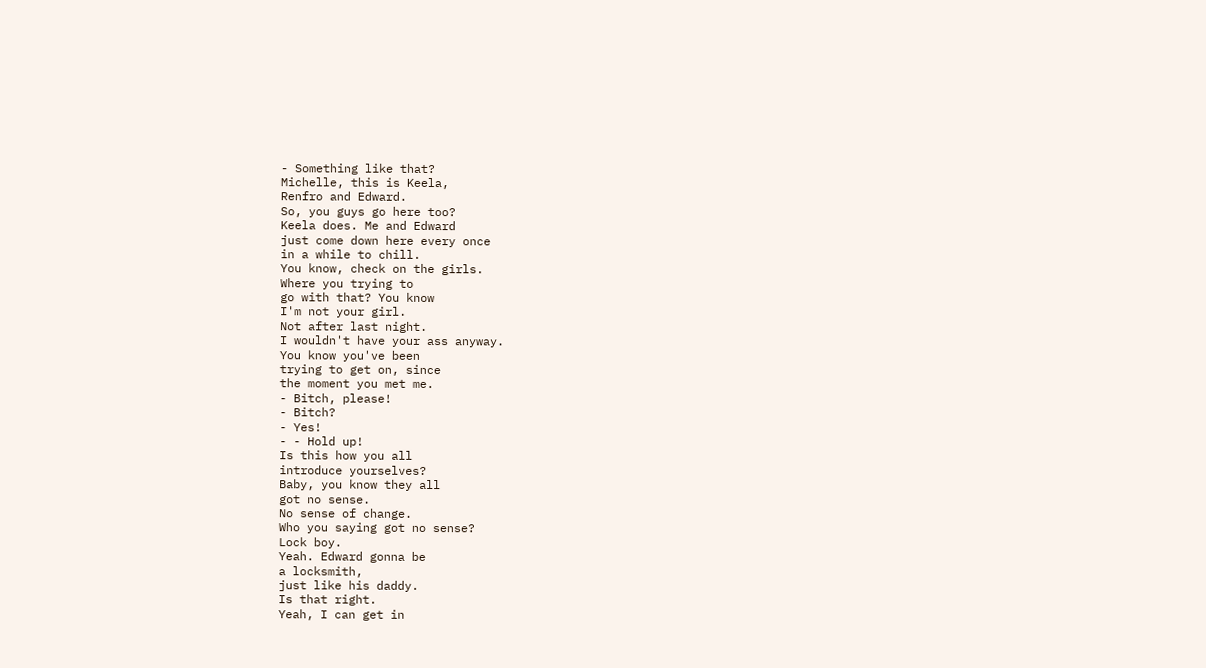- Something like that?
Michelle, this is Keela,
Renfro and Edward.
So, you guys go here too?
Keela does. Me and Edward
just come down here every once
in a while to chill.
You know, check on the girls.
Where you trying to
go with that? You know
I'm not your girl.
Not after last night.
I wouldn't have your ass anyway.
You know you've been
trying to get on, since
the moment you met me.
- Bitch, please!
- Bitch?
- Yes!
- - Hold up!
Is this how you all
introduce yourselves?
Baby, you know they all
got no sense.
No sense of change.
Who you saying got no sense?
Lock boy.
Yeah. Edward gonna be
a locksmith,
just like his daddy.
Is that right.
Yeah, I can get in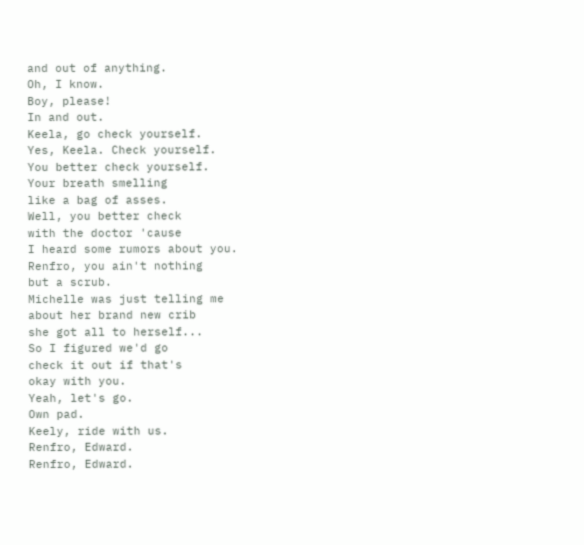and out of anything.
Oh, I know.
Boy, please!
In and out.
Keela, go check yourself.
Yes, Keela. Check yourself.
You better check yourself.
Your breath smelling
like a bag of asses.
Well, you better check
with the doctor 'cause
I heard some rumors about you.
Renfro, you ain't nothing
but a scrub.
Michelle was just telling me
about her brand new crib
she got all to herself...
So I figured we'd go
check it out if that's
okay with you.
Yeah, let's go.
Own pad.
Keely, ride with us.
Renfro, Edward.
Renfro, Edward.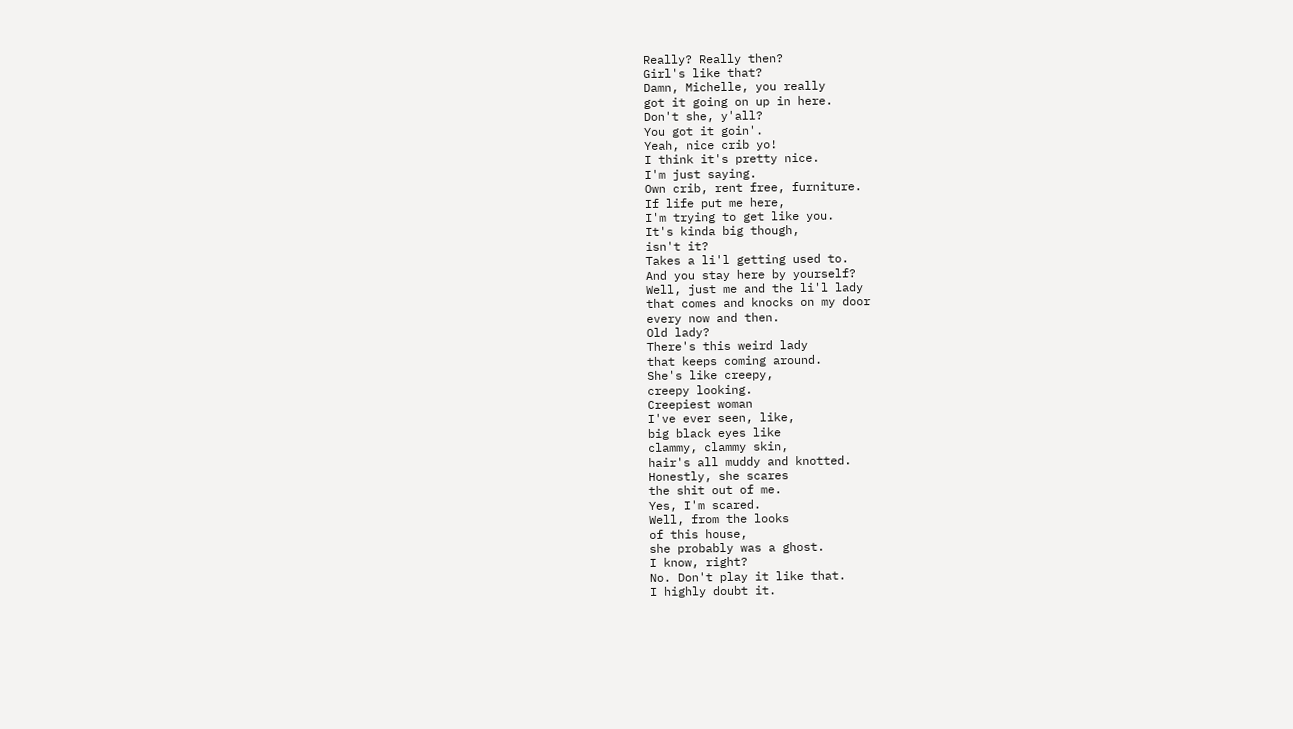Really? Really then?
Girl's like that?
Damn, Michelle, you really
got it going on up in here.
Don't she, y'all?
You got it goin'.
Yeah, nice crib yo!
I think it's pretty nice.
I'm just saying.
Own crib, rent free, furniture.
If life put me here,
I'm trying to get like you.
It's kinda big though,
isn't it?
Takes a li'l getting used to.
And you stay here by yourself?
Well, just me and the li'l lady
that comes and knocks on my door
every now and then.
Old lady?
There's this weird lady
that keeps coming around.
She's like creepy,
creepy looking.
Creepiest woman
I've ever seen, like,
big black eyes like
clammy, clammy skin,
hair's all muddy and knotted.
Honestly, she scares
the shit out of me.
Yes, I'm scared.
Well, from the looks
of this house,
she probably was a ghost.
I know, right?
No. Don't play it like that.
I highly doubt it.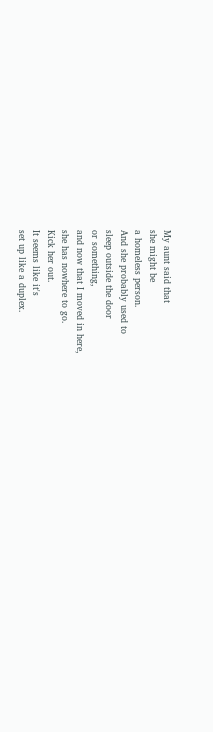My aunt said that
she might be
a homeless person.
And she probably used to
sleep outside the door
or something,
and now that I moved in here,
she has nowhere to go.
Kick her out.
It seems like it's
set up like a duplex.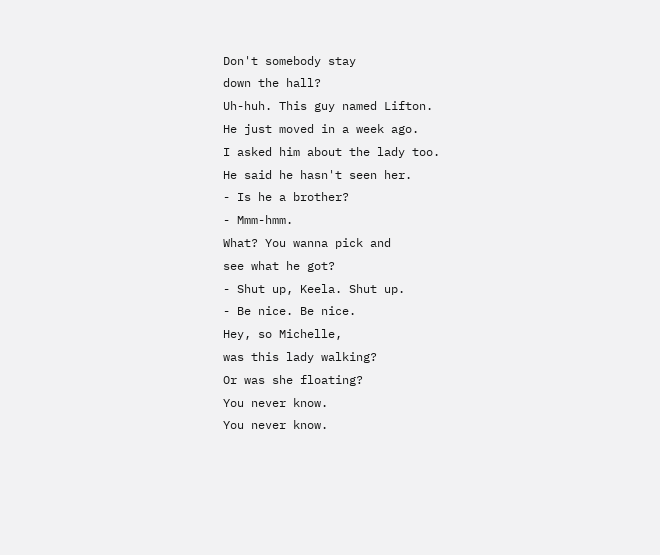Don't somebody stay
down the hall?
Uh-huh. This guy named Lifton.
He just moved in a week ago.
I asked him about the lady too.
He said he hasn't seen her.
- Is he a brother?
- Mmm-hmm.
What? You wanna pick and
see what he got?
- Shut up, Keela. Shut up.
- Be nice. Be nice.
Hey, so Michelle,
was this lady walking?
Or was she floating?
You never know.
You never know.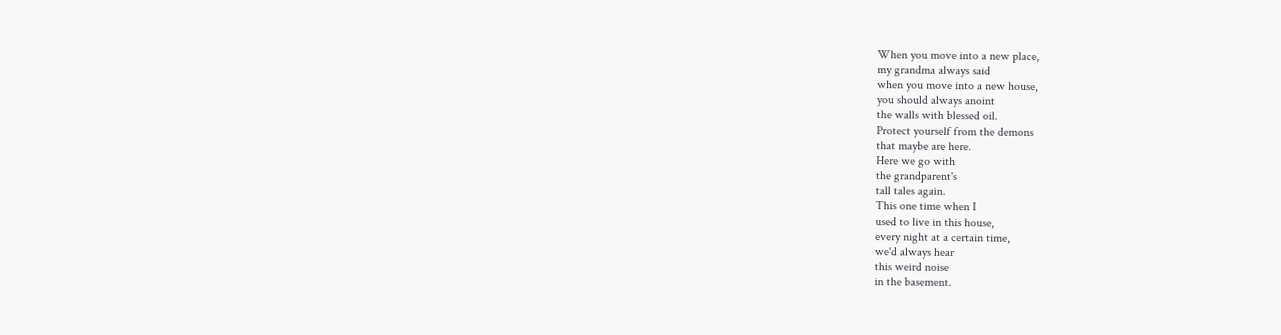When you move into a new place,
my grandma always said
when you move into a new house,
you should always anoint
the walls with blessed oil.
Protect yourself from the demons
that maybe are here.
Here we go with
the grandparent's
tall tales again.
This one time when I
used to live in this house,
every night at a certain time,
we'd always hear
this weird noise
in the basement.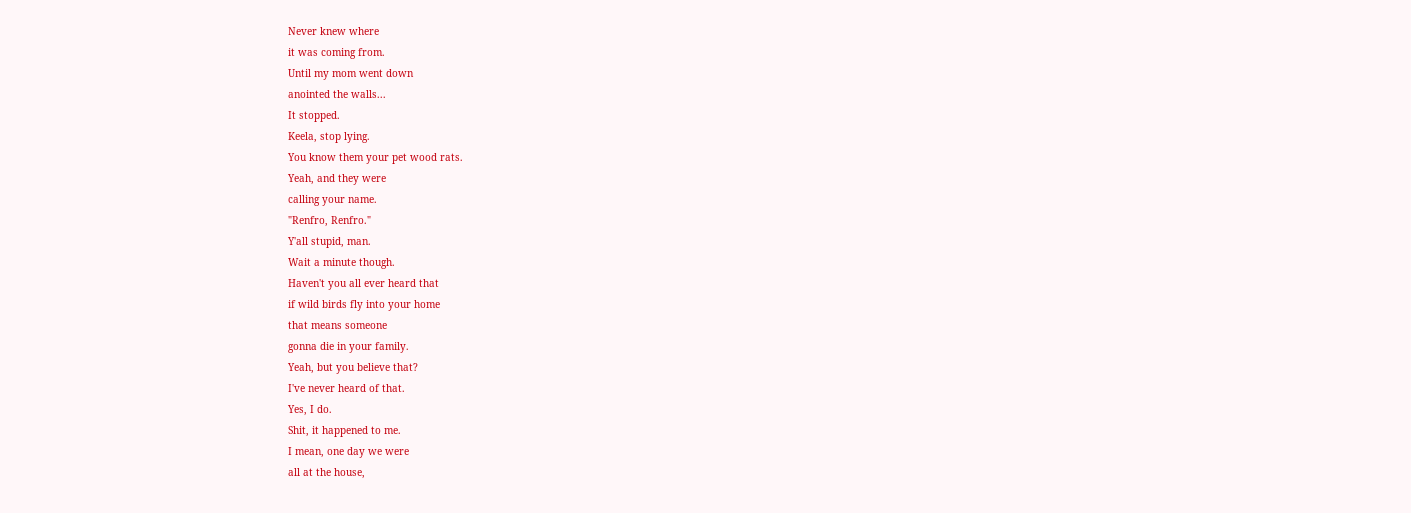Never knew where
it was coming from.
Until my mom went down
anointed the walls...
It stopped.
Keela, stop lying.
You know them your pet wood rats.
Yeah, and they were
calling your name.
"Renfro, Renfro."
Y'all stupid, man.
Wait a minute though.
Haven't you all ever heard that
if wild birds fly into your home
that means someone
gonna die in your family.
Yeah, but you believe that?
I've never heard of that.
Yes, I do.
Shit, it happened to me.
I mean, one day we were
all at the house,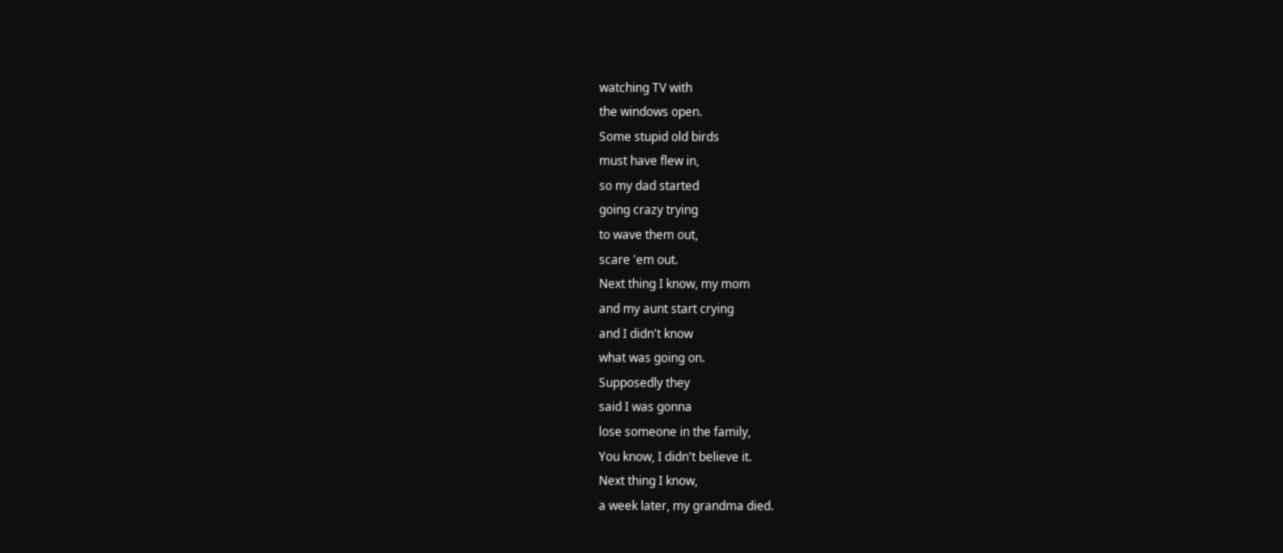watching TV with
the windows open.
Some stupid old birds
must have flew in,
so my dad started
going crazy trying
to wave them out,
scare 'em out.
Next thing I know, my mom
and my aunt start crying
and I didn't know
what was going on.
Supposedly they
said I was gonna
lose someone in the family,
You know, I didn't believe it.
Next thing I know,
a week later, my grandma died.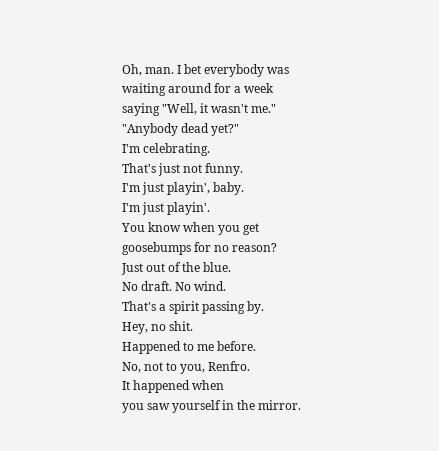Oh, man. I bet everybody was
waiting around for a week
saying "Well, it wasn't me."
"Anybody dead yet?"
I'm celebrating.
That's just not funny.
I'm just playin', baby.
I'm just playin'.
You know when you get
goosebumps for no reason?
Just out of the blue.
No draft. No wind.
That's a spirit passing by.
Hey, no shit.
Happened to me before.
No, not to you, Renfro.
It happened when
you saw yourself in the mirror.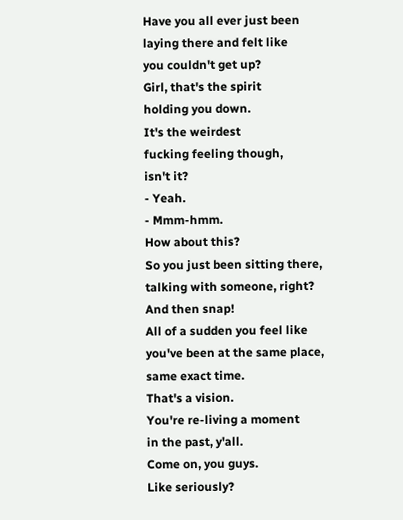Have you all ever just been
laying there and felt like
you couldn't get up?
Girl, that's the spirit
holding you down.
It's the weirdest
fucking feeling though,
isn't it?
- Yeah.
- Mmm-hmm.
How about this?
So you just been sitting there,
talking with someone, right?
And then snap!
All of a sudden you feel like
you've been at the same place,
same exact time.
That's a vision.
You're re-living a moment
in the past, y'all.
Come on, you guys.
Like seriously?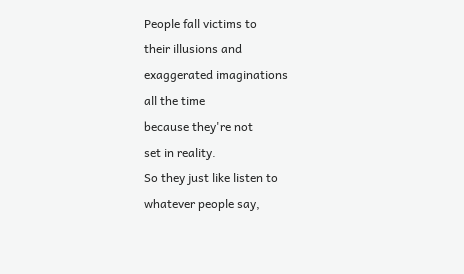People fall victims to
their illusions and
exaggerated imaginations
all the time
because they're not
set in reality.
So they just like listen to
whatever people say,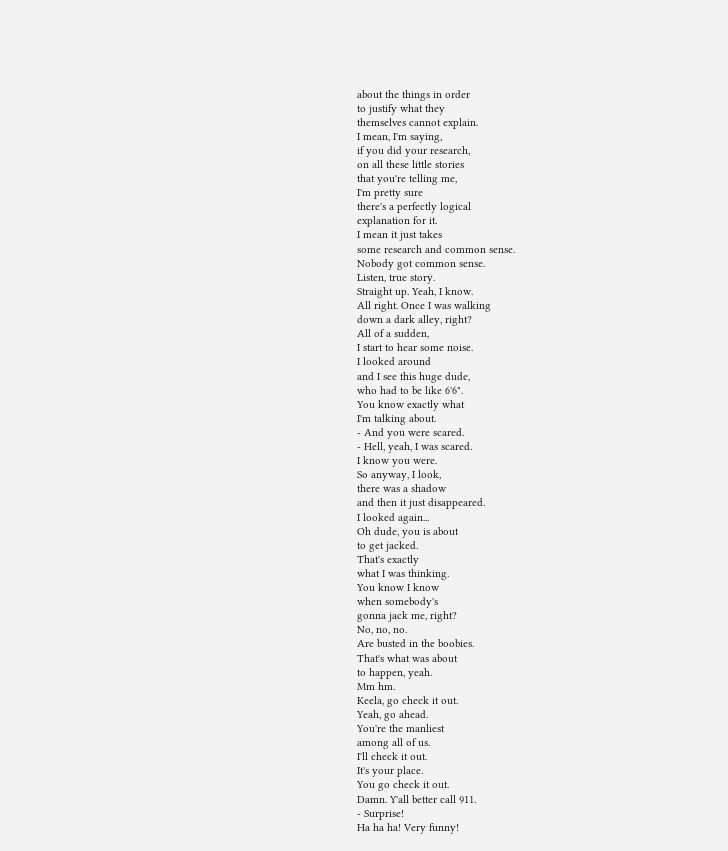about the things in order
to justify what they
themselves cannot explain.
I mean, I'm saying,
if you did your research,
on all these little stories
that you're telling me,
I'm pretty sure
there's a perfectly logical
explanation for it.
I mean it just takes
some research and common sense.
Nobody got common sense.
Listen, true story.
Straight up. Yeah, I know.
All right. Once I was walking
down a dark alley, right?
All of a sudden,
I start to hear some noise.
I looked around
and I see this huge dude,
who had to be like 6'6".
You know exactly what
I'm talking about.
- And you were scared.
- Hell, yeah, I was scared.
I know you were.
So anyway, I look,
there was a shadow
and then it just disappeared.
I looked again...
Oh dude, you is about
to get jacked.
That's exactly
what I was thinking.
You know I know
when somebody's
gonna jack me, right?
No, no, no.
Are busted in the boobies.
That's what was about
to happen, yeah.
Mm hm.
Keela, go check it out.
Yeah, go ahead.
You're the manliest
among all of us.
I'll check it out.
It's your place.
You go check it out.
Damn. Y'all better call 911.
- Surprise!
Ha ha ha! Very funny!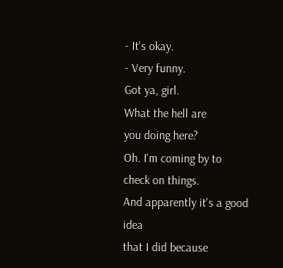- It's okay.
- Very funny.
Got ya, girl.
What the hell are
you doing here?
Oh. I'm coming by to
check on things.
And apparently it's a good idea
that I did because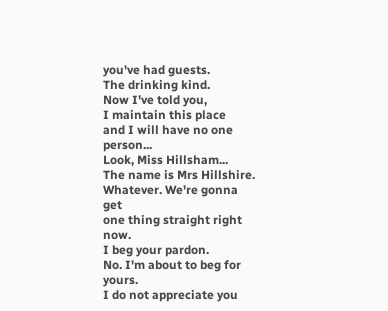you've had guests.
The drinking kind.
Now I've told you,
I maintain this place
and I will have no one person...
Look, Miss Hillsham...
The name is Mrs Hillshire.
Whatever. We're gonna get
one thing straight right now.
I beg your pardon.
No. I'm about to beg for yours.
I do not appreciate you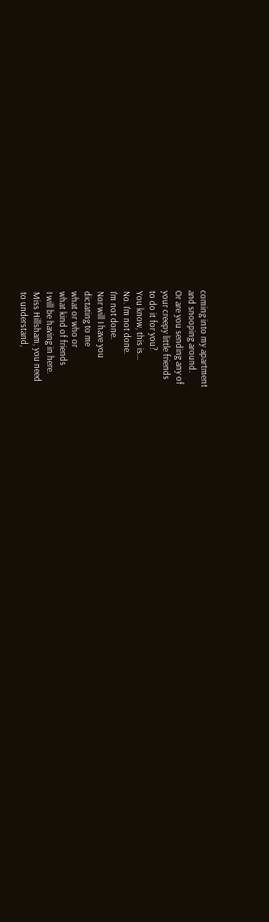coming into my apartment
and snooping around.
Or are you sending any of
your creepy little friends
to do it for you?
You know, this is...
No. I'm not done.
I'm not done.
Nor will I have you
dictating to me
what or who or
what kind of friends
I will be having in here.
Miss Hillsham, you need
to understand,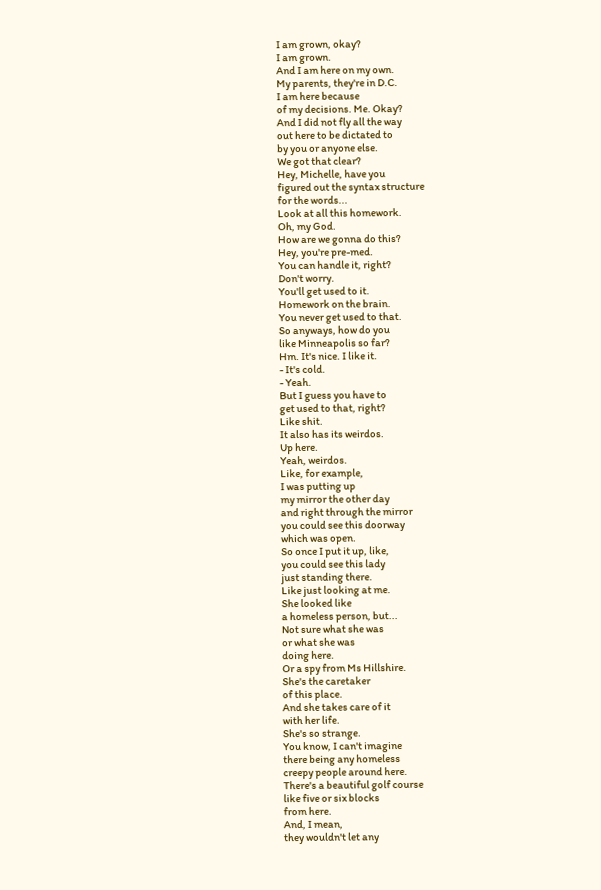I am grown, okay?
I am grown.
And I am here on my own.
My parents, they're in D.C.
I am here because
of my decisions. Me. Okay?
And I did not fly all the way
out here to be dictated to
by you or anyone else.
We got that clear?
Hey, Michelle, have you
figured out the syntax structure
for the words...
Look at all this homework.
Oh, my God.
How are we gonna do this?
Hey, you're pre-med.
You can handle it, right?
Don't worry.
You'll get used to it.
Homework on the brain.
You never get used to that.
So anyways, how do you
like Minneapolis so far?
Hm. It's nice. I like it.
- It's cold.
- Yeah.
But I guess you have to
get used to that, right?
Like shit.
It also has its weirdos.
Up here.
Yeah, weirdos.
Like, for example,
I was putting up
my mirror the other day
and right through the mirror
you could see this doorway
which was open.
So once I put it up, like,
you could see this lady
just standing there.
Like just looking at me.
She looked like
a homeless person, but...
Not sure what she was
or what she was
doing here.
Or a spy from Ms Hillshire.
She's the caretaker
of this place.
And she takes care of it
with her life.
She's so strange.
You know, I can't imagine
there being any homeless
creepy people around here.
There's a beautiful golf course
like five or six blocks
from here.
And, I mean,
they wouldn't let any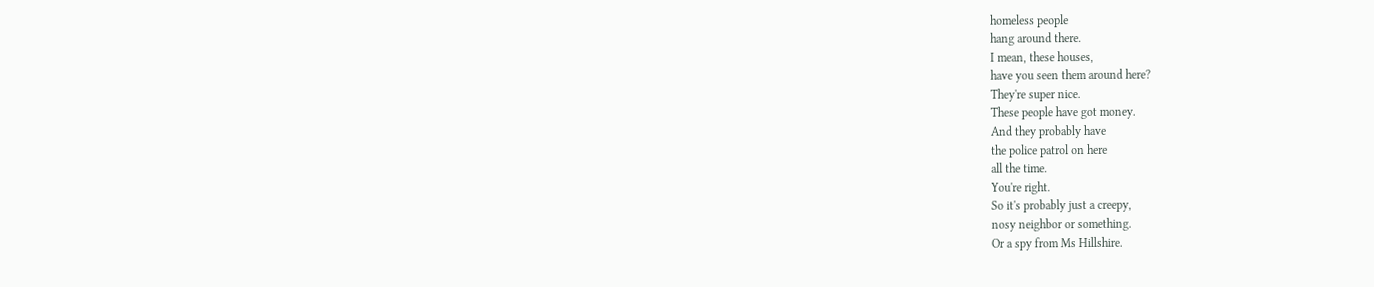homeless people
hang around there.
I mean, these houses,
have you seen them around here?
They're super nice.
These people have got money.
And they probably have
the police patrol on here
all the time.
You're right.
So it's probably just a creepy,
nosy neighbor or something.
Or a spy from Ms Hillshire.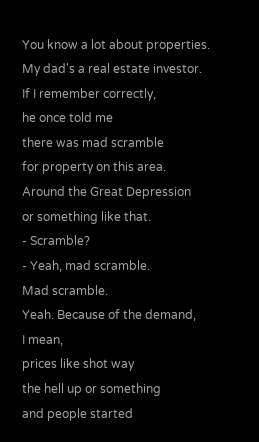You know a lot about properties.
My dad's a real estate investor.
If I remember correctly,
he once told me
there was mad scramble
for property on this area.
Around the Great Depression
or something like that.
- Scramble?
- Yeah, mad scramble.
Mad scramble.
Yeah. Because of the demand,
I mean,
prices like shot way
the hell up or something
and people started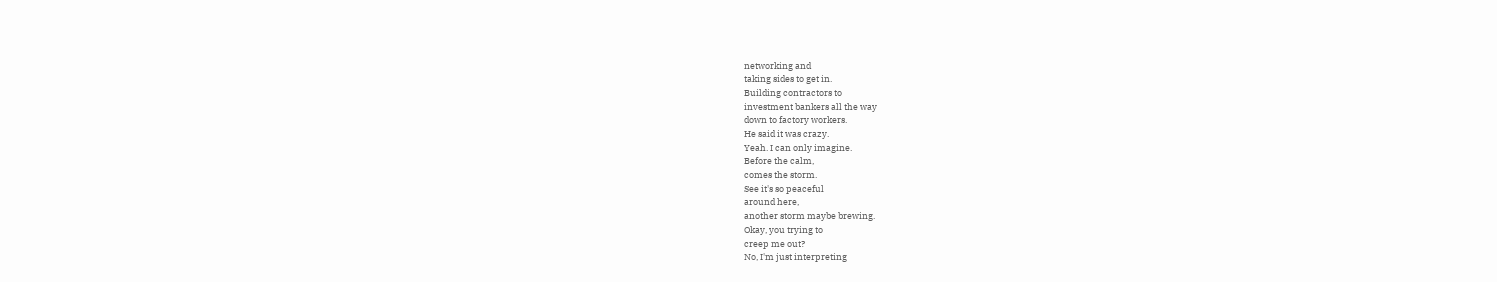networking and
taking sides to get in.
Building contractors to
investment bankers all the way
down to factory workers.
He said it was crazy.
Yeah. I can only imagine.
Before the calm,
comes the storm.
See it's so peaceful
around here,
another storm maybe brewing.
Okay, you trying to
creep me out?
No, I'm just interpreting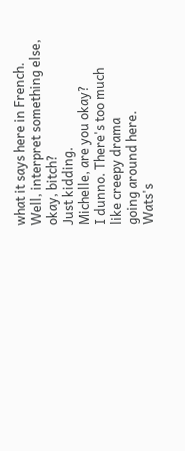what it says here in French.
Well, interpret something else,
okay, bitch?
Just kidding.
Michelle, are you okay?
I dunno. There's too much
like creepy drama
going around here.
Wats's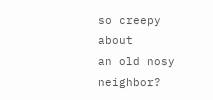so creepy about
an old nosy neighbor?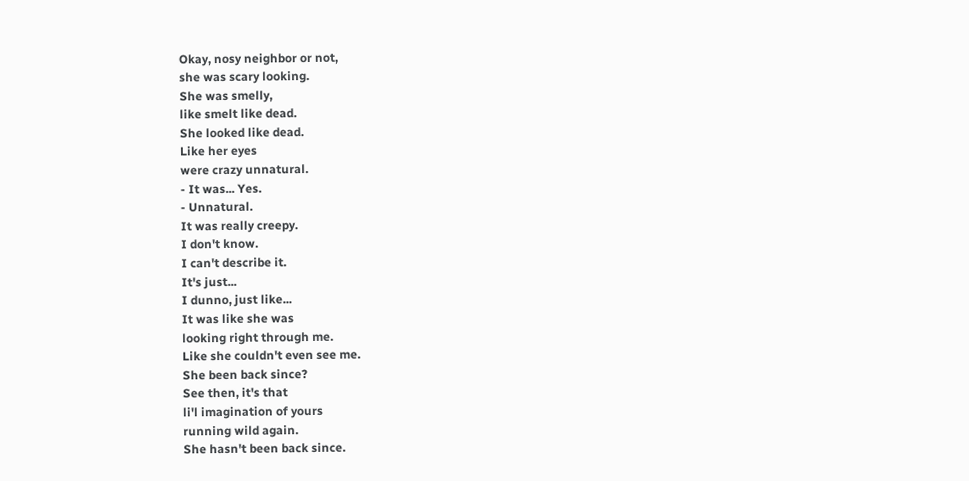Okay, nosy neighbor or not,
she was scary looking.
She was smelly,
like smelt like dead.
She looked like dead.
Like her eyes
were crazy unnatural.
- It was... Yes.
- Unnatural.
It was really creepy.
I don't know.
I can't describe it.
It's just...
I dunno, just like...
It was like she was
looking right through me.
Like she couldn't even see me.
She been back since?
See then, it's that
li'l imagination of yours
running wild again.
She hasn't been back since.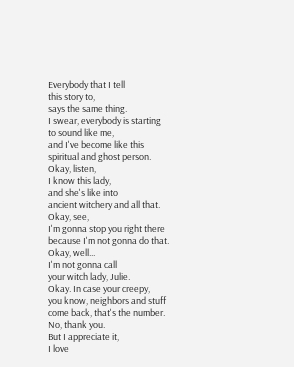Everybody that I tell
this story to,
says the same thing.
I swear, everybody is starting
to sound like me,
and I've become like this
spiritual and ghost person.
Okay, listen,
I know this lady,
and she's like into
ancient witchery and all that.
Okay, see,
I'm gonna stop you right there
because I'm not gonna do that.
Okay, well...
I'm not gonna call
your witch lady, Julie.
Okay. In case your creepy,
you know, neighbors and stuff
come back, that's the number.
No, thank you.
But I appreciate it,
I love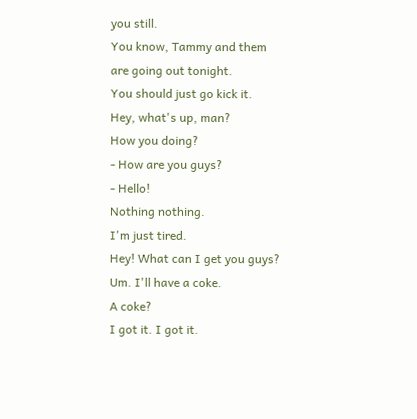you still.
You know, Tammy and them
are going out tonight.
You should just go kick it.
Hey, what's up, man?
How you doing?
- How are you guys?
- Hello!
Nothing nothing.
I'm just tired.
Hey! What can I get you guys?
Um. I'll have a coke.
A coke?
I got it. I got it.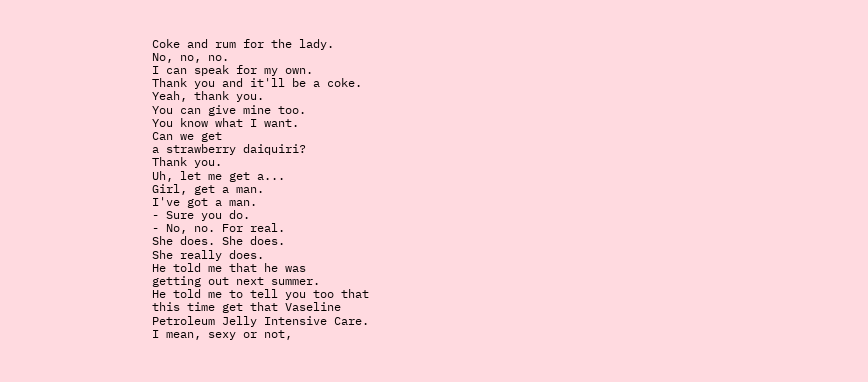Coke and rum for the lady.
No, no, no.
I can speak for my own.
Thank you and it'll be a coke.
Yeah, thank you.
You can give mine too.
You know what I want.
Can we get
a strawberry daiquiri?
Thank you.
Uh, let me get a...
Girl, get a man.
I've got a man.
- Sure you do.
- No, no. For real.
She does. She does.
She really does.
He told me that he was
getting out next summer.
He told me to tell you too that
this time get that Vaseline
Petroleum Jelly Intensive Care.
I mean, sexy or not,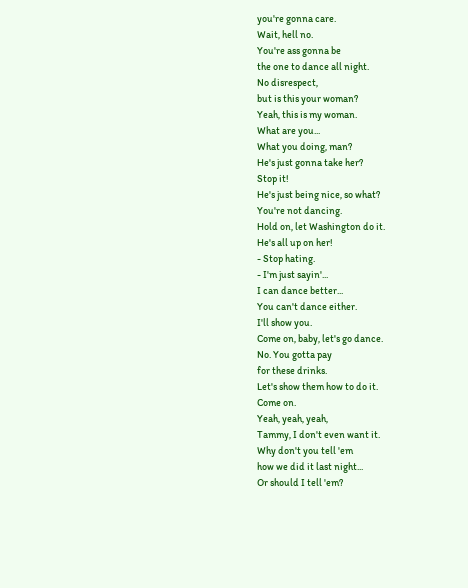you're gonna care.
Wait, hell no.
You're ass gonna be
the one to dance all night.
No disrespect,
but is this your woman?
Yeah, this is my woman.
What are you...
What you doing, man?
He's just gonna take her?
Stop it!
He's just being nice, so what?
You're not dancing.
Hold on, let Washington do it.
He's all up on her!
- Stop hating.
- I'm just sayin'...
I can dance better...
You can't dance either.
I'll show you.
Come on, baby, let's go dance.
No. You gotta pay
for these drinks.
Let's show them how to do it.
Come on.
Yeah, yeah, yeah,
Tammy, I don't even want it.
Why don't you tell 'em
how we did it last night...
Or should I tell 'em?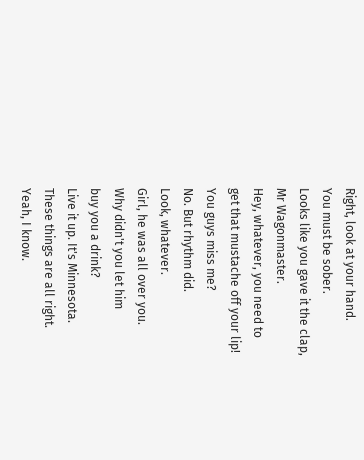Right, look at your hand.
You must be sober.
Looks like you gave it the clap,
Mr Wagonmaster.
Hey, whatever, you need to
get that mustache off your lip!
You guys miss me?
No. But rhythm did.
Look, whatever.
Girl, he was all over you.
Why didn't you let him
buy you a drink?
Live it up. It's Minnesota.
These things are all right.
Yeah, I know.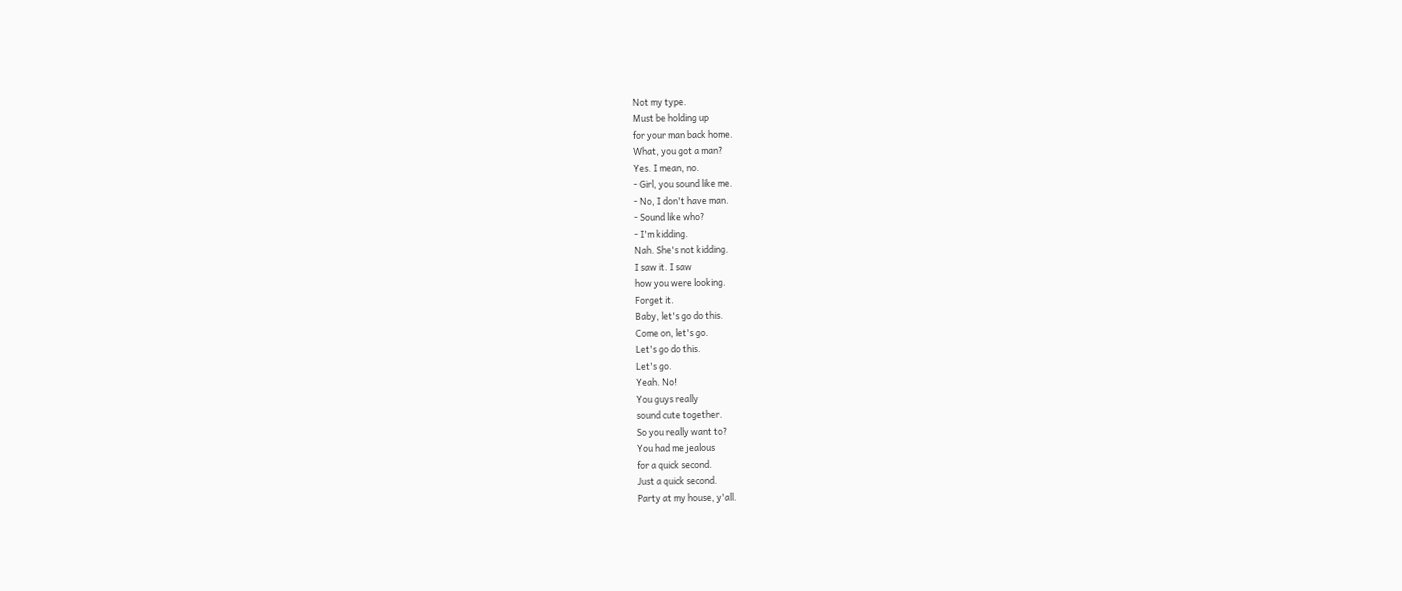Not my type.
Must be holding up
for your man back home.
What, you got a man?
Yes. I mean, no.
- Girl, you sound like me.
- No, I don't have man.
- Sound like who?
- I'm kidding.
Nah. She's not kidding.
I saw it. I saw
how you were looking.
Forget it.
Baby, let's go do this.
Come on, let's go.
Let's go do this.
Let's go.
Yeah. No!
You guys really
sound cute together.
So you really want to?
You had me jealous
for a quick second.
Just a quick second.
Party at my house, y'all.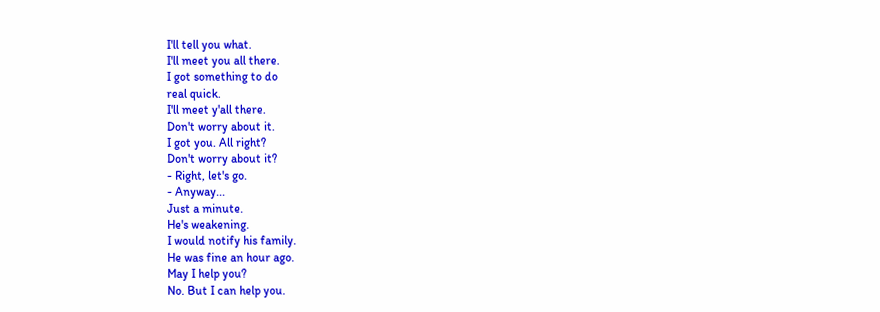I'll tell you what.
I'll meet you all there.
I got something to do
real quick.
I'll meet y'all there.
Don't worry about it.
I got you. All right?
Don't worry about it?
- Right, let's go.
- Anyway...
Just a minute.
He's weakening.
I would notify his family.
He was fine an hour ago.
May I help you?
No. But I can help you.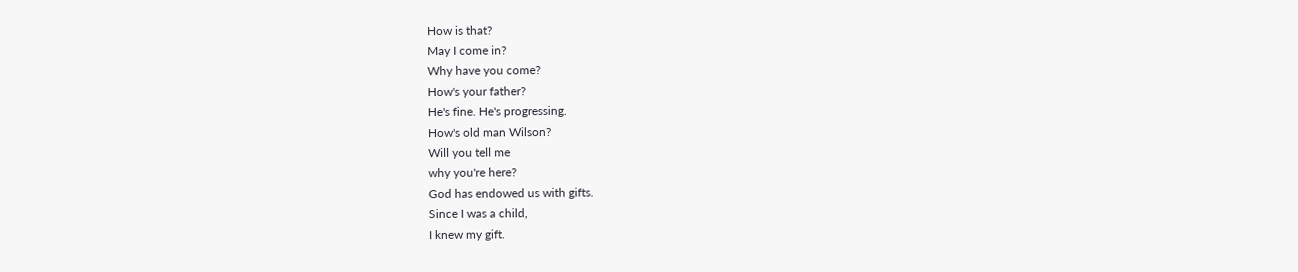How is that?
May I come in?
Why have you come?
How's your father?
He's fine. He's progressing.
How's old man Wilson?
Will you tell me
why you're here?
God has endowed us with gifts.
Since I was a child,
I knew my gift.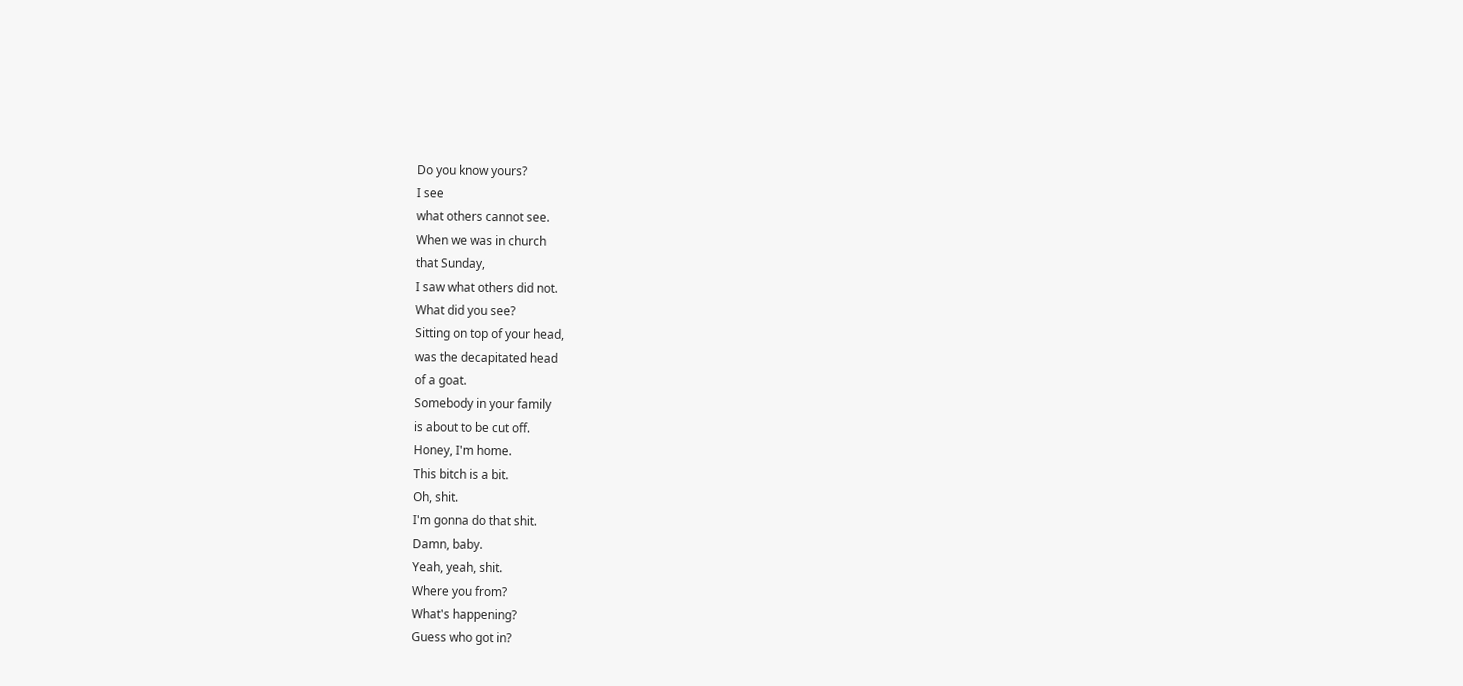Do you know yours?
I see
what others cannot see.
When we was in church
that Sunday,
I saw what others did not.
What did you see?
Sitting on top of your head,
was the decapitated head
of a goat.
Somebody in your family
is about to be cut off.
Honey, I'm home.
This bitch is a bit.
Oh, shit.
I'm gonna do that shit.
Damn, baby.
Yeah, yeah, shit.
Where you from?
What's happening?
Guess who got in?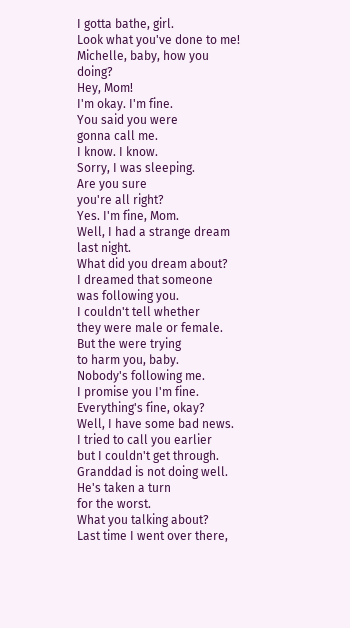I gotta bathe, girl.
Look what you've done to me!
Michelle, baby, how you doing?
Hey, Mom!
I'm okay. I'm fine.
You said you were
gonna call me.
I know. I know.
Sorry, I was sleeping.
Are you sure
you're all right?
Yes. I'm fine, Mom.
Well, I had a strange dream
last night.
What did you dream about?
I dreamed that someone
was following you.
I couldn't tell whether
they were male or female.
But the were trying
to harm you, baby.
Nobody's following me.
I promise you I'm fine.
Everything's fine, okay?
Well, I have some bad news.
I tried to call you earlier
but I couldn't get through.
Granddad is not doing well.
He's taken a turn
for the worst.
What you talking about?
Last time I went over there,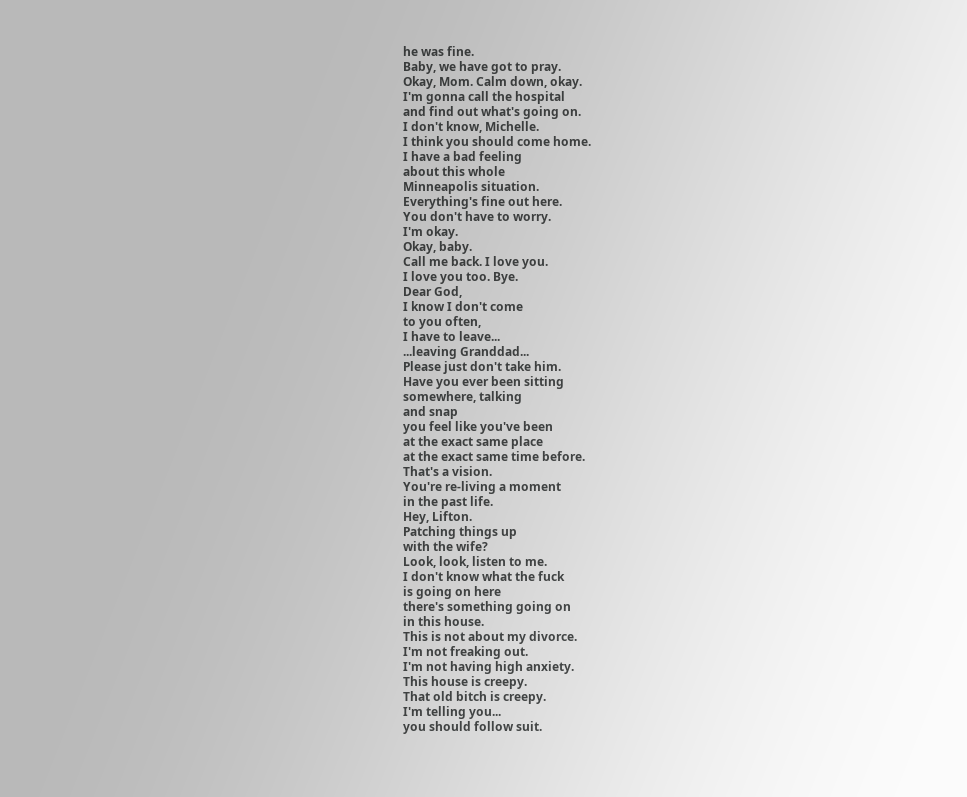he was fine.
Baby, we have got to pray.
Okay, Mom. Calm down, okay.
I'm gonna call the hospital
and find out what's going on.
I don't know, Michelle.
I think you should come home.
I have a bad feeling
about this whole
Minneapolis situation.
Everything's fine out here.
You don't have to worry.
I'm okay.
Okay, baby.
Call me back. I love you.
I love you too. Bye.
Dear God,
I know I don't come
to you often,
I have to leave...
...leaving Granddad...
Please just don't take him.
Have you ever been sitting
somewhere, talking
and snap
you feel like you've been
at the exact same place
at the exact same time before.
That's a vision.
You're re-living a moment
in the past life.
Hey, Lifton.
Patching things up
with the wife?
Look, look, listen to me.
I don't know what the fuck
is going on here
there's something going on
in this house.
This is not about my divorce.
I'm not freaking out.
I'm not having high anxiety.
This house is creepy.
That old bitch is creepy.
I'm telling you...
you should follow suit.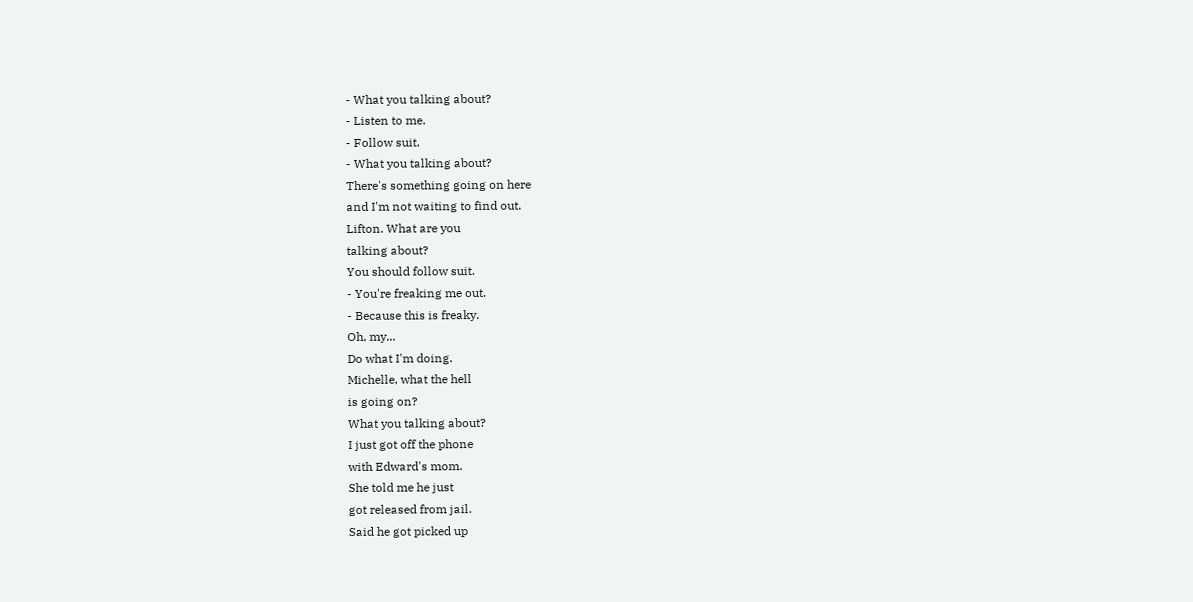- What you talking about?
- Listen to me.
- Follow suit.
- What you talking about?
There's something going on here
and I'm not waiting to find out.
Lifton. What are you
talking about?
You should follow suit.
- You're freaking me out.
- Because this is freaky.
Oh, my...
Do what I'm doing.
Michelle, what the hell
is going on?
What you talking about?
I just got off the phone
with Edward's mom.
She told me he just
got released from jail.
Said he got picked up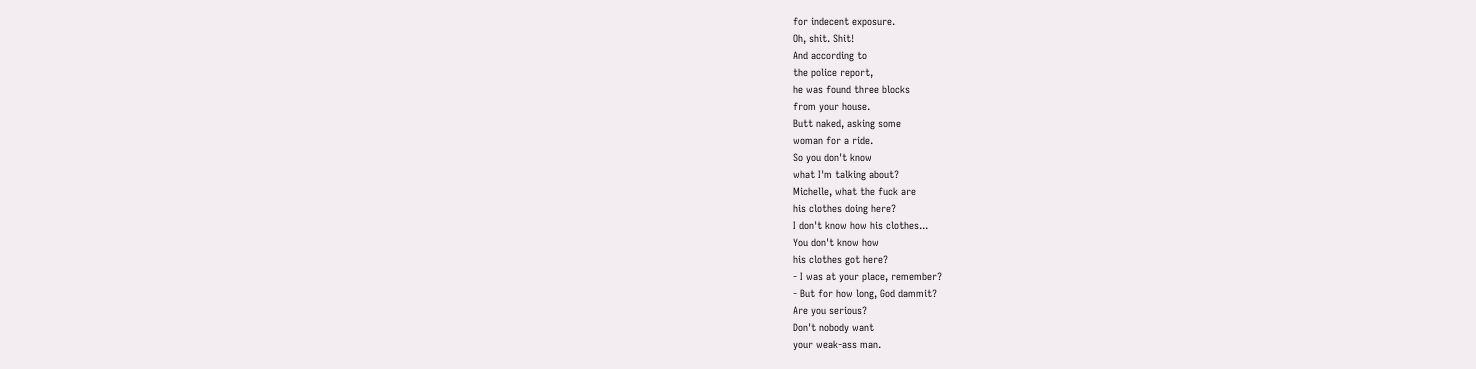for indecent exposure.
Oh, shit. Shit!
And according to
the police report,
he was found three blocks
from your house.
Butt naked, asking some
woman for a ride.
So you don't know
what I'm talking about?
Michelle, what the fuck are
his clothes doing here?
I don't know how his clothes...
You don't know how
his clothes got here?
- I was at your place, remember?
- But for how long, God dammit?
Are you serious?
Don't nobody want
your weak-ass man.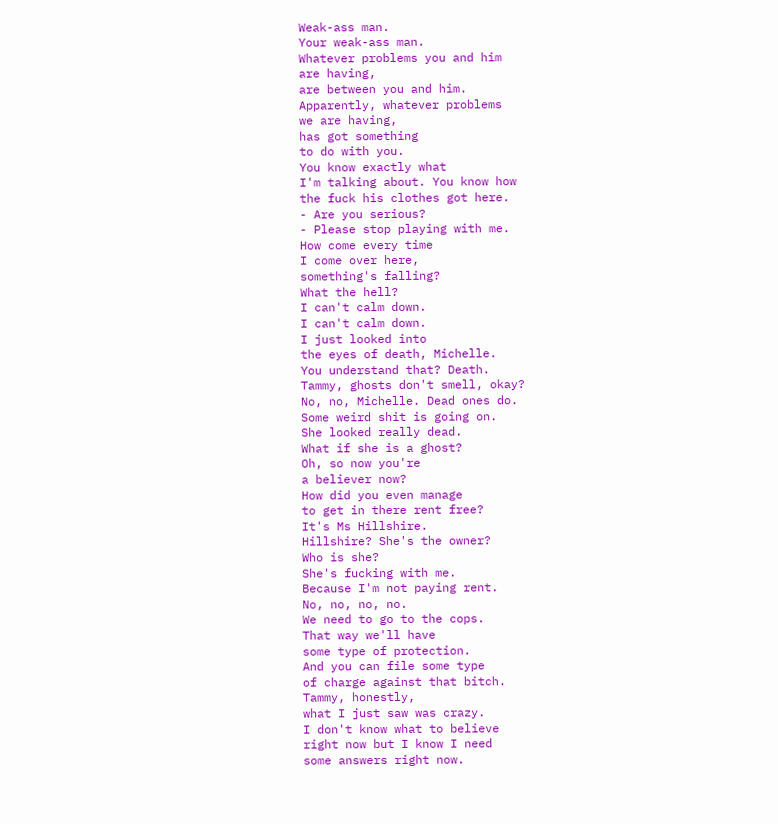Weak-ass man.
Your weak-ass man.
Whatever problems you and him
are having,
are between you and him.
Apparently, whatever problems
we are having,
has got something
to do with you.
You know exactly what
I'm talking about. You know how
the fuck his clothes got here.
- Are you serious?
- Please stop playing with me.
How come every time
I come over here,
something's falling?
What the hell?
I can't calm down.
I can't calm down.
I just looked into
the eyes of death, Michelle.
You understand that? Death.
Tammy, ghosts don't smell, okay?
No, no, Michelle. Dead ones do.
Some weird shit is going on.
She looked really dead.
What if she is a ghost?
Oh, so now you're
a believer now?
How did you even manage
to get in there rent free?
It's Ms Hillshire.
Hillshire? She's the owner?
Who is she?
She's fucking with me.
Because I'm not paying rent.
No, no, no, no.
We need to go to the cops.
That way we'll have
some type of protection.
And you can file some type
of charge against that bitch.
Tammy, honestly,
what I just saw was crazy.
I don't know what to believe
right now but I know I need
some answers right now.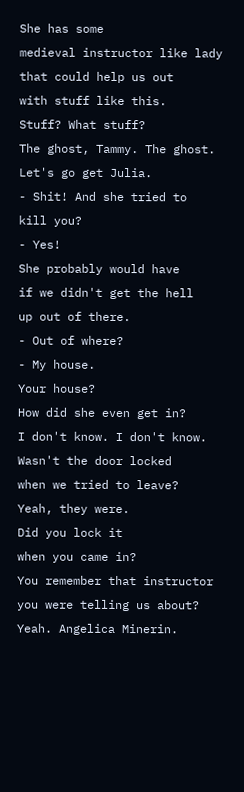She has some
medieval instructor like lady
that could help us out
with stuff like this.
Stuff? What stuff?
The ghost, Tammy. The ghost.
Let's go get Julia.
- Shit! And she tried to
kill you?
- Yes!
She probably would have
if we didn't get the hell
up out of there.
- Out of where?
- My house.
Your house?
How did she even get in?
I don't know. I don't know.
Wasn't the door locked
when we tried to leave?
Yeah, they were.
Did you lock it
when you came in?
You remember that instructor
you were telling us about?
Yeah. Angelica Minerin.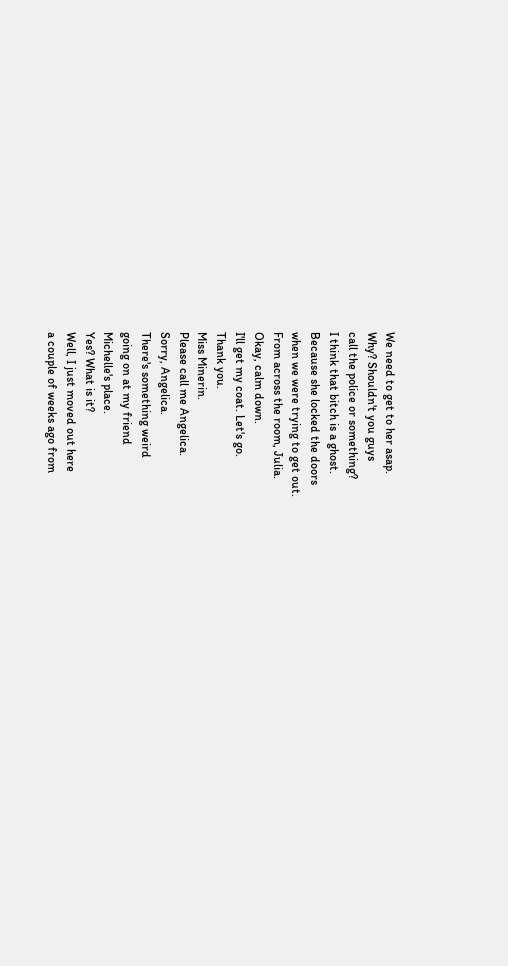We need to get to her asap.
Why? Shouldn't you guys
call the police or something?
I think that bitch is a ghost.
Because she locked the doors
when we were trying to get out.
From across the room, Julia.
Okay, calm down.
I'll get my coat. Let's go.
Thank you.
Miss Minerin.
Please call me Angelica.
Sorry, Angelica.
There's something weird
going on at my friend
Michelle's place.
Yes? What is it?
Well, I just moved out here
a couple of weeks ago from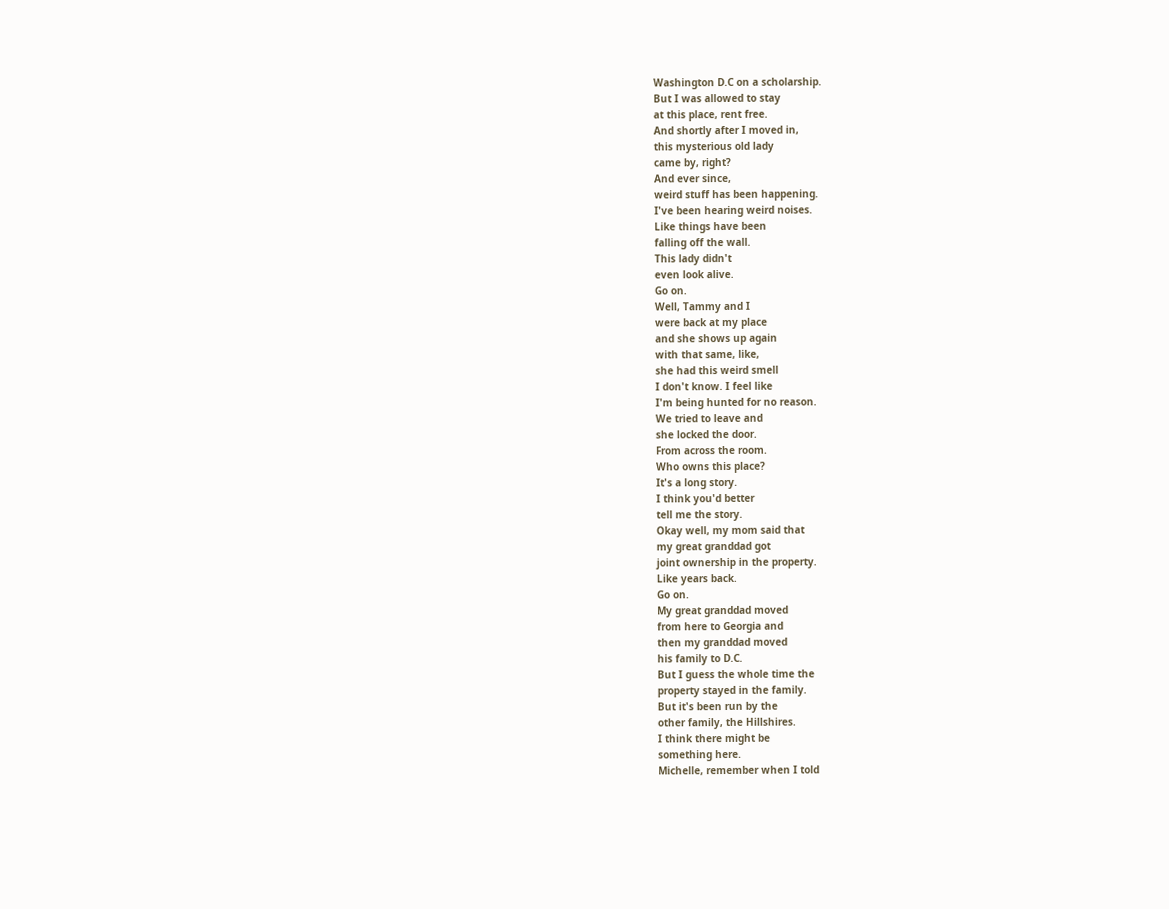Washington D.C on a scholarship.
But I was allowed to stay
at this place, rent free.
And shortly after I moved in,
this mysterious old lady
came by, right?
And ever since,
weird stuff has been happening.
I've been hearing weird noises.
Like things have been
falling off the wall.
This lady didn't
even look alive.
Go on.
Well, Tammy and I
were back at my place
and she shows up again
with that same, like,
she had this weird smell
I don't know. I feel like
I'm being hunted for no reason.
We tried to leave and
she locked the door.
From across the room.
Who owns this place?
It's a long story.
I think you'd better
tell me the story.
Okay well, my mom said that
my great granddad got
joint ownership in the property.
Like years back.
Go on.
My great granddad moved
from here to Georgia and
then my granddad moved
his family to D.C.
But I guess the whole time the
property stayed in the family.
But it's been run by the
other family, the Hillshires.
I think there might be
something here.
Michelle, remember when I told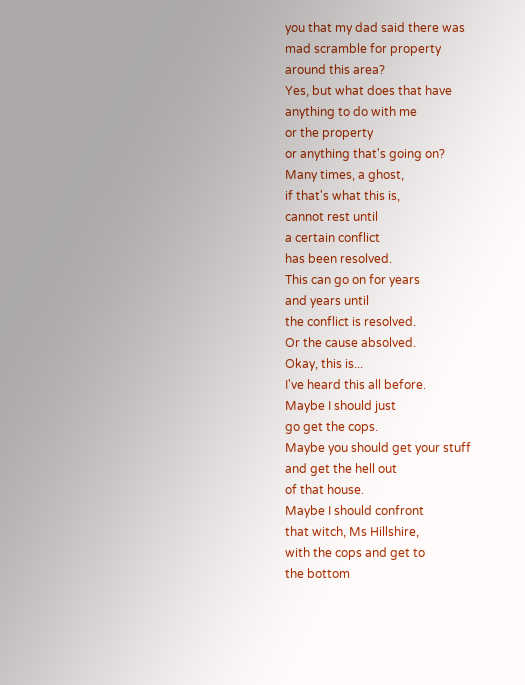you that my dad said there was
mad scramble for property
around this area?
Yes, but what does that have
anything to do with me
or the property
or anything that's going on?
Many times, a ghost,
if that's what this is,
cannot rest until
a certain conflict
has been resolved.
This can go on for years
and years until
the conflict is resolved.
Or the cause absolved.
Okay, this is...
I've heard this all before.
Maybe I should just
go get the cops.
Maybe you should get your stuff
and get the hell out
of that house.
Maybe I should confront
that witch, Ms Hillshire,
with the cops and get to
the bottom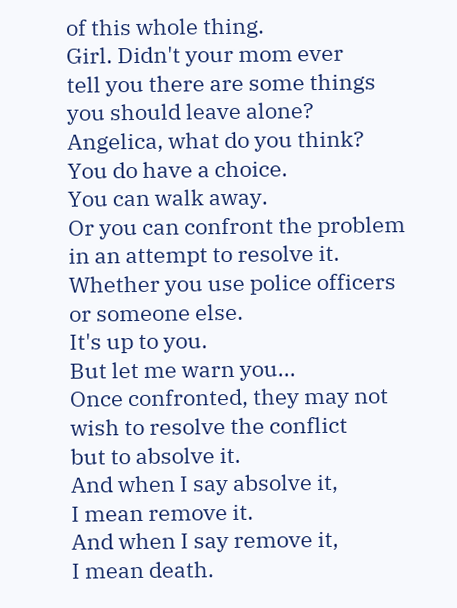of this whole thing.
Girl. Didn't your mom ever
tell you there are some things
you should leave alone?
Angelica, what do you think?
You do have a choice.
You can walk away.
Or you can confront the problem
in an attempt to resolve it.
Whether you use police officers
or someone else.
It's up to you.
But let me warn you...
Once confronted, they may not
wish to resolve the conflict
but to absolve it.
And when I say absolve it,
I mean remove it.
And when I say remove it,
I mean death.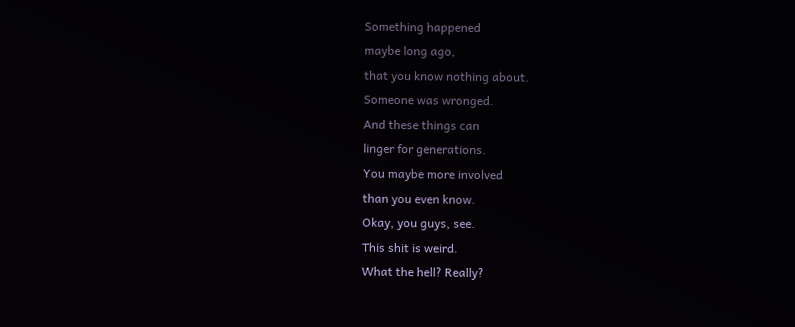Something happened
maybe long ago,
that you know nothing about.
Someone was wronged.
And these things can
linger for generations.
You maybe more involved
than you even know.
Okay, you guys, see.
This shit is weird.
What the hell? Really?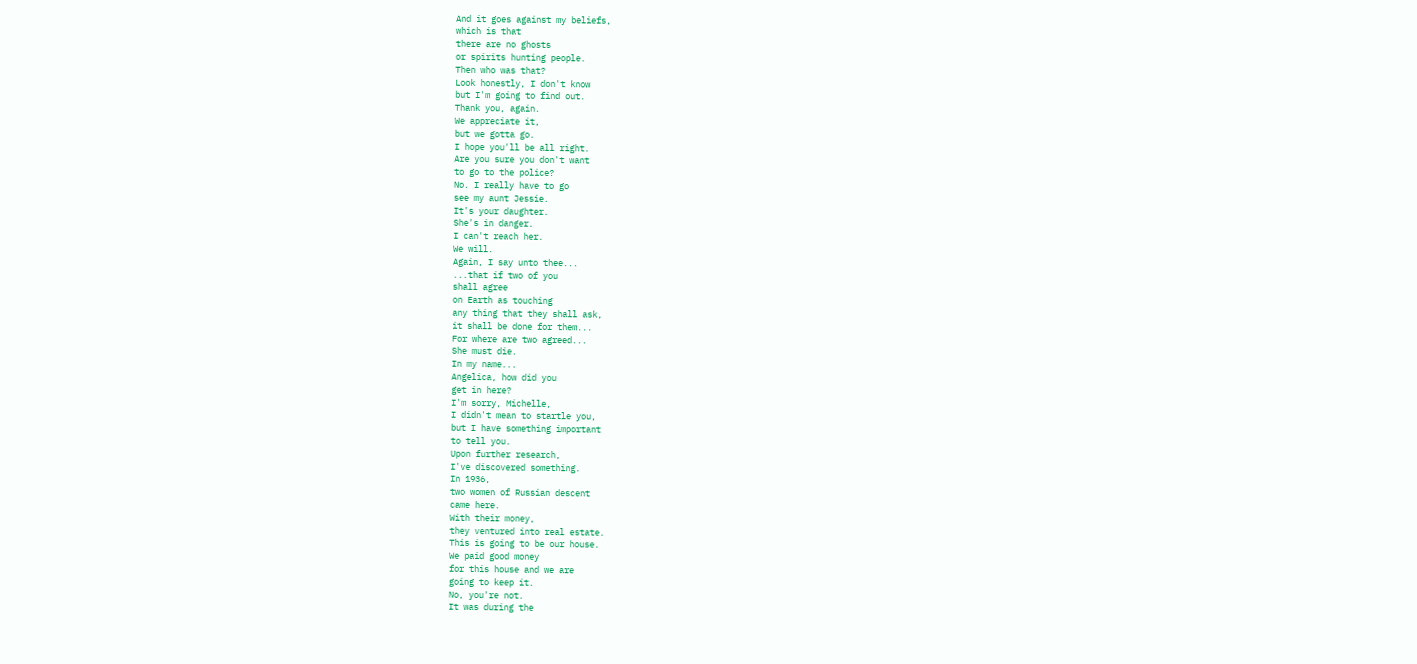And it goes against my beliefs,
which is that
there are no ghosts
or spirits hunting people.
Then who was that?
Look honestly, I don't know
but I'm going to find out.
Thank you, again.
We appreciate it,
but we gotta go.
I hope you'll be all right.
Are you sure you don't want
to go to the police?
No. I really have to go
see my aunt Jessie.
It's your daughter.
She's in danger.
I can't reach her.
We will.
Again, I say unto thee...
...that if two of you
shall agree
on Earth as touching
any thing that they shall ask,
it shall be done for them...
For where are two agreed...
She must die.
In my name...
Angelica, how did you
get in here?
I'm sorry, Michelle,
I didn't mean to startle you,
but I have something important
to tell you.
Upon further research,
I've discovered something.
In 1936,
two women of Russian descent
came here.
With their money,
they ventured into real estate.
This is going to be our house.
We paid good money
for this house and we are
going to keep it.
No, you're not.
It was during the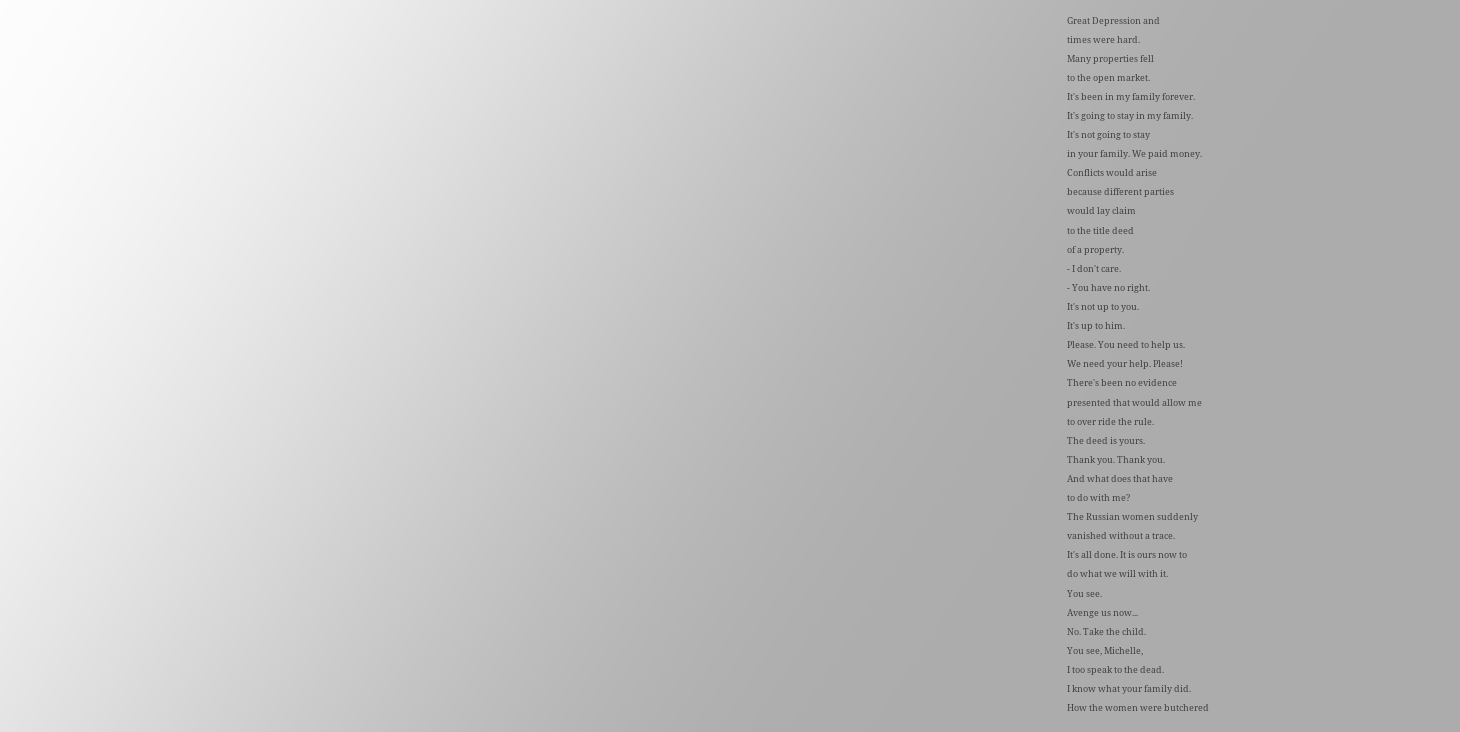Great Depression and
times were hard.
Many properties fell
to the open market.
It's been in my family forever.
It's going to stay in my family.
It's not going to stay
in your family. We paid money.
Conflicts would arise
because different parties
would lay claim
to the title deed
of a property.
- I don't care.
- You have no right.
It's not up to you.
It's up to him.
Please. You need to help us.
We need your help. Please!
There's been no evidence
presented that would allow me
to over ride the rule.
The deed is yours.
Thank you. Thank you.
And what does that have
to do with me?
The Russian women suddenly
vanished without a trace.
It's all done. It is ours now to
do what we will with it.
You see.
Avenge us now...
No. Take the child.
You see, Michelle,
I too speak to the dead.
I know what your family did.
How the women were butchered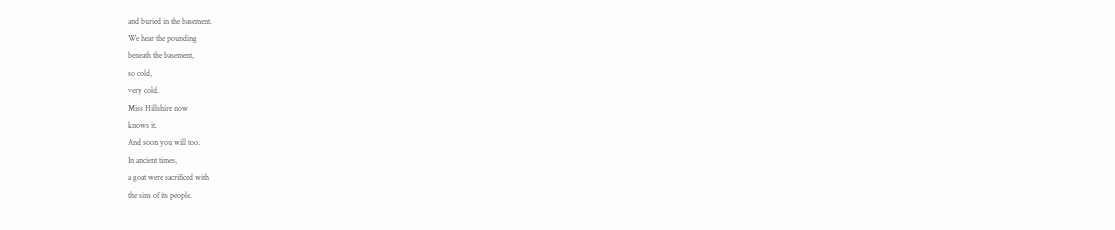and buried in the basement.
We hear the pounding
beneath the basement,
so cold,
very cold.
Miss Hillshire now
knows it.
And soon you will too.
In ancient times,
a goat were sacrificed with
the sins of its people.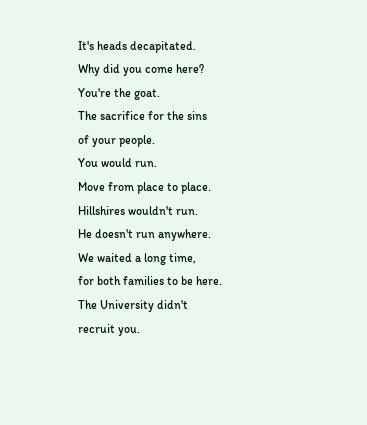It's heads decapitated.
Why did you come here?
You're the goat.
The sacrifice for the sins
of your people.
You would run.
Move from place to place.
Hillshires wouldn't run.
He doesn't run anywhere.
We waited a long time,
for both families to be here.
The University didn't
recruit you.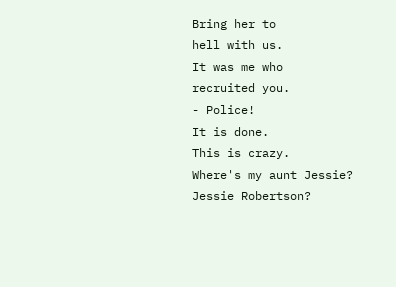Bring her to
hell with us.
It was me who
recruited you.
- Police!
It is done.
This is crazy.
Where's my aunt Jessie?
Jessie Robertson?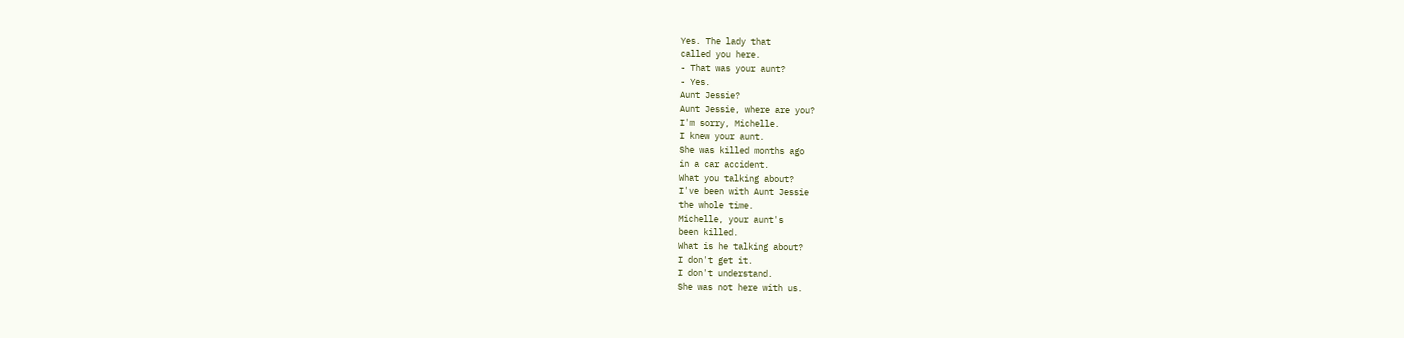Yes. The lady that
called you here.
- That was your aunt?
- Yes.
Aunt Jessie?
Aunt Jessie, where are you?
I'm sorry, Michelle.
I knew your aunt.
She was killed months ago
in a car accident.
What you talking about?
I've been with Aunt Jessie
the whole time.
Michelle, your aunt's
been killed.
What is he talking about?
I don't get it.
I don't understand.
She was not here with us.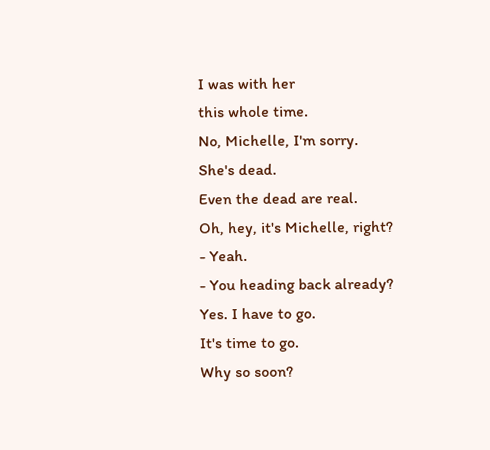I was with her
this whole time.
No, Michelle, I'm sorry.
She's dead.
Even the dead are real.
Oh, hey, it's Michelle, right?
- Yeah.
- You heading back already?
Yes. I have to go.
It's time to go.
Why so soon?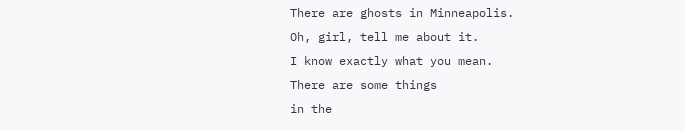There are ghosts in Minneapolis.
Oh, girl, tell me about it.
I know exactly what you mean.
There are some things
in the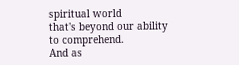spiritual world
that's beyond our ability
to comprehend.
And as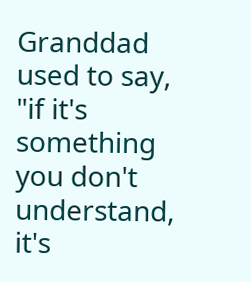Granddad used to say,
"if it's something
you don't understand,
it's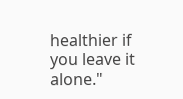healthier if
you leave it alone."